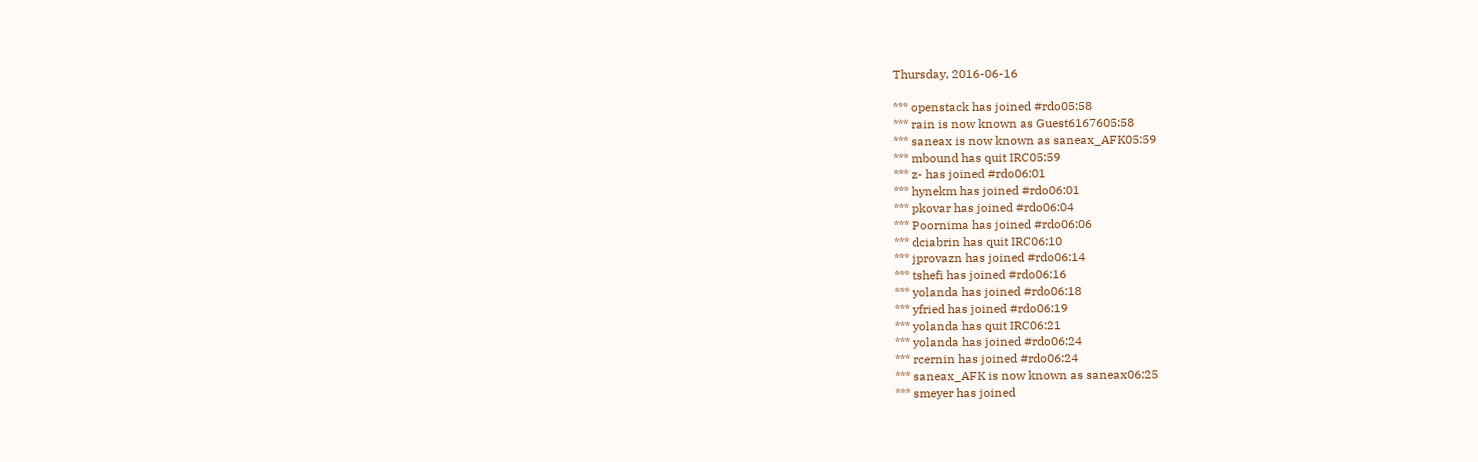Thursday, 2016-06-16

*** openstack has joined #rdo05:58
*** rain is now known as Guest6167605:58
*** saneax is now known as saneax_AFK05:59
*** mbound has quit IRC05:59
*** z- has joined #rdo06:01
*** hynekm has joined #rdo06:01
*** pkovar has joined #rdo06:04
*** Poornima has joined #rdo06:06
*** dciabrin has quit IRC06:10
*** jprovazn has joined #rdo06:14
*** tshefi has joined #rdo06:16
*** yolanda has joined #rdo06:18
*** yfried has joined #rdo06:19
*** yolanda has quit IRC06:21
*** yolanda has joined #rdo06:24
*** rcernin has joined #rdo06:24
*** saneax_AFK is now known as saneax06:25
*** smeyer has joined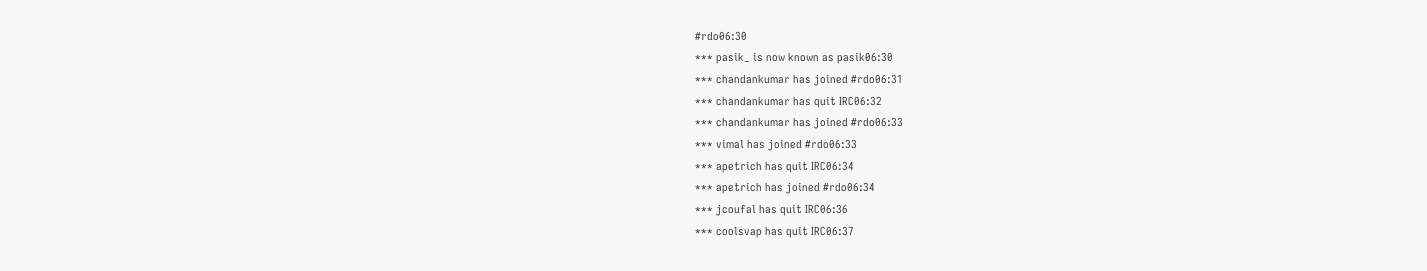#rdo06:30
*** pasik_ is now known as pasik06:30
*** chandankumar has joined #rdo06:31
*** chandankumar has quit IRC06:32
*** chandankumar has joined #rdo06:33
*** vimal has joined #rdo06:33
*** apetrich has quit IRC06:34
*** apetrich has joined #rdo06:34
*** jcoufal has quit IRC06:36
*** coolsvap has quit IRC06:37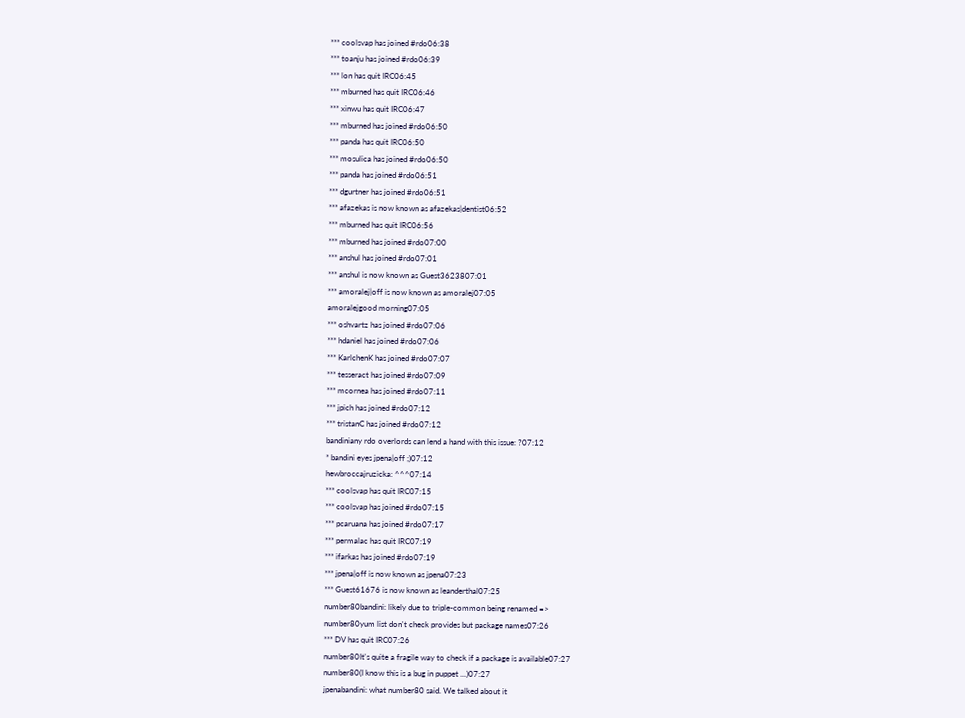*** coolsvap has joined #rdo06:38
*** toanju has joined #rdo06:39
*** lon has quit IRC06:45
*** mburned has quit IRC06:46
*** xinwu has quit IRC06:47
*** mburned has joined #rdo06:50
*** panda has quit IRC06:50
*** mosulica has joined #rdo06:50
*** panda has joined #rdo06:51
*** dgurtner has joined #rdo06:51
*** afazekas is now known as afazekas|dentist06:52
*** mburned has quit IRC06:56
*** mburned has joined #rdo07:00
*** anshul has joined #rdo07:01
*** anshul is now known as Guest3623807:01
*** amoralej|off is now known as amoralej07:05
amoralejgood morning07:05
*** oshvartz has joined #rdo07:06
*** hdaniel has joined #rdo07:06
*** KarlchenK has joined #rdo07:07
*** tesseract has joined #rdo07:09
*** mcornea has joined #rdo07:11
*** jpich has joined #rdo07:12
*** tristanC has joined #rdo07:12
bandiniany rdo overlords can lend a hand with this issue: ?07:12
* bandini eyes jpena|off ;)07:12
hewbroccajruzicka: ^^^07:14
*** coolsvap has quit IRC07:15
*** coolsvap has joined #rdo07:15
*** pcaruana has joined #rdo07:17
*** permalac has quit IRC07:19
*** ifarkas has joined #rdo07:19
*** jpena|off is now known as jpena07:23
*** Guest61676 is now known as leanderthal07:25
number80bandini: likely due to triple-common being renamed =>
number80yum list don't check provides but package names07:26
*** DV has quit IRC07:26
number80It's quite a fragile way to check if a package is available07:27
number80(I know this is a bug in puppet ...)07:27
jpenabandini: what number80 said. We talked about it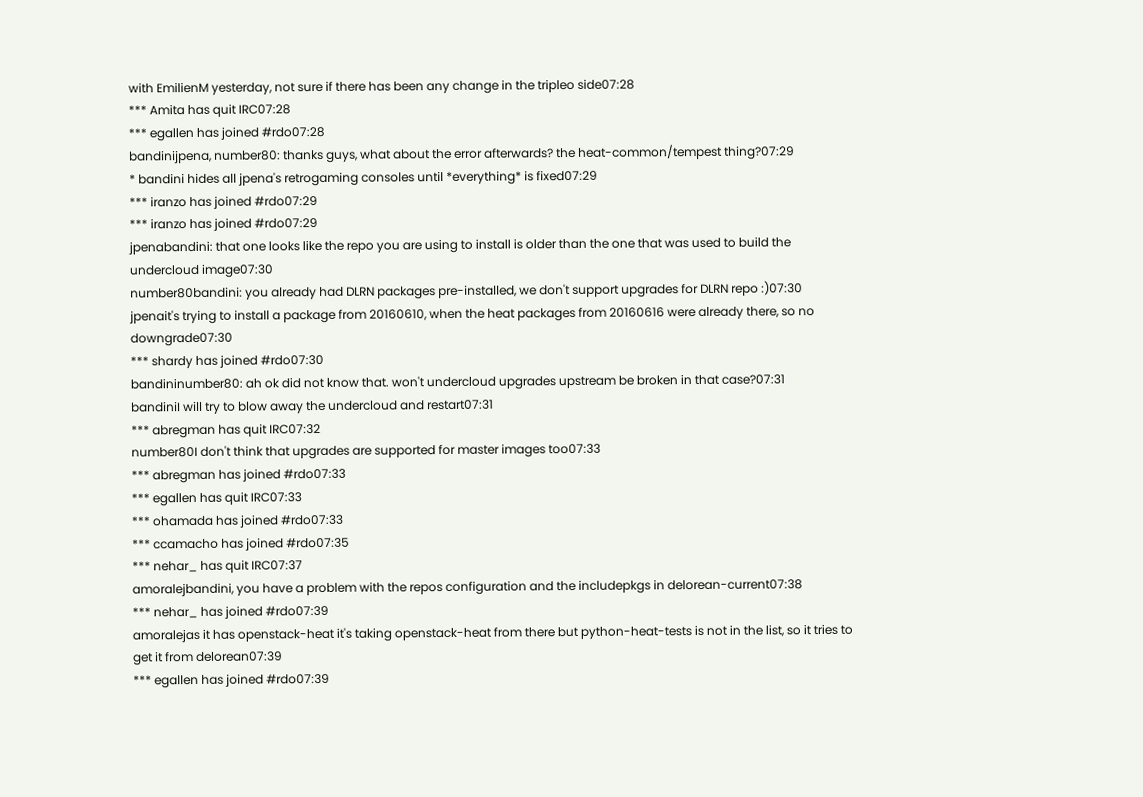with EmilienM yesterday, not sure if there has been any change in the tripleo side07:28
*** Amita has quit IRC07:28
*** egallen has joined #rdo07:28
bandinijpena, number80: thanks guys, what about the error afterwards? the heat-common/tempest thing?07:29
* bandini hides all jpena's retrogaming consoles until *everything* is fixed07:29
*** iranzo has joined #rdo07:29
*** iranzo has joined #rdo07:29
jpenabandini: that one looks like the repo you are using to install is older than the one that was used to build the undercloud image07:30
number80bandini: you already had DLRN packages pre-installed, we don't support upgrades for DLRN repo :)07:30
jpenait's trying to install a package from 20160610, when the heat packages from 20160616 were already there, so no downgrade07:30
*** shardy has joined #rdo07:30
bandininumber80: ah ok did not know that. won't undercloud upgrades upstream be broken in that case?07:31
bandiniI will try to blow away the undercloud and restart07:31
*** abregman has quit IRC07:32
number80I don't think that upgrades are supported for master images too07:33
*** abregman has joined #rdo07:33
*** egallen has quit IRC07:33
*** ohamada has joined #rdo07:33
*** ccamacho has joined #rdo07:35
*** nehar_ has quit IRC07:37
amoralejbandini, you have a problem with the repos configuration and the includepkgs in delorean-current07:38
*** nehar_ has joined #rdo07:39
amoralejas it has openstack-heat it's taking openstack-heat from there but python-heat-tests is not in the list, so it tries to get it from delorean07:39
*** egallen has joined #rdo07:39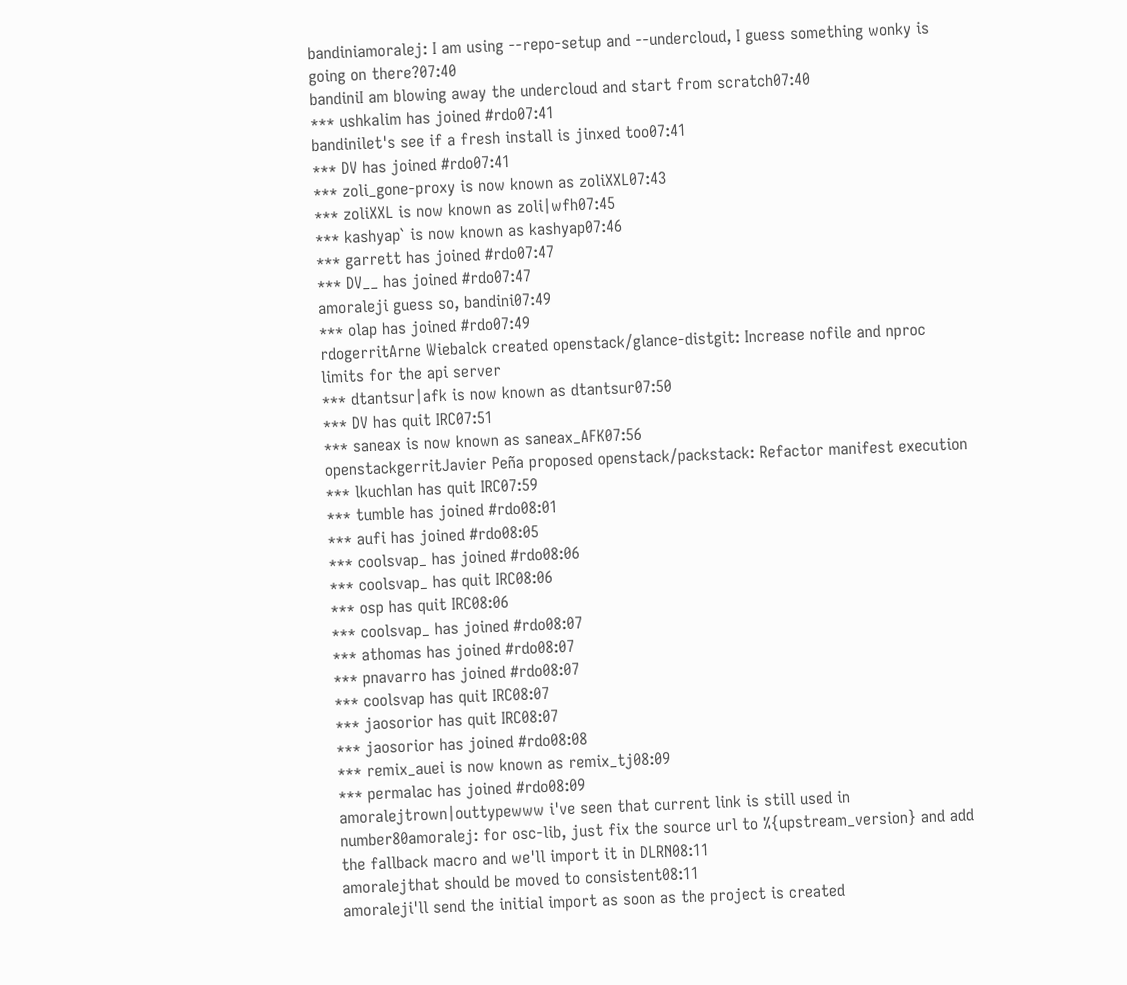bandiniamoralej: I am using --repo-setup and --undercloud, I guess something wonky is going on there?07:40
bandiniI am blowing away the undercloud and start from scratch07:40
*** ushkalim has joined #rdo07:41
bandinilet's see if a fresh install is jinxed too07:41
*** DV has joined #rdo07:41
*** zoli_gone-proxy is now known as zoliXXL07:43
*** zoliXXL is now known as zoli|wfh07:45
*** kashyap` is now known as kashyap07:46
*** garrett has joined #rdo07:47
*** DV__ has joined #rdo07:47
amoraleji guess so, bandini07:49
*** olap has joined #rdo07:49
rdogerritArne Wiebalck created openstack/glance-distgit: Increase nofile and nproc limits for the api server
*** dtantsur|afk is now known as dtantsur07:50
*** DV has quit IRC07:51
*** saneax is now known as saneax_AFK07:56
openstackgerritJavier Peña proposed openstack/packstack: Refactor manifest execution
*** lkuchlan has quit IRC07:59
*** tumble has joined #rdo08:01
*** aufi has joined #rdo08:05
*** coolsvap_ has joined #rdo08:06
*** coolsvap_ has quit IRC08:06
*** osp has quit IRC08:06
*** coolsvap_ has joined #rdo08:07
*** athomas has joined #rdo08:07
*** pnavarro has joined #rdo08:07
*** coolsvap has quit IRC08:07
*** jaosorior has quit IRC08:07
*** jaosorior has joined #rdo08:08
*** remix_auei is now known as remix_tj08:09
*** permalac has joined #rdo08:09
amoralejtrown|outtypewww i've seen that current link is still used in
number80amoralej: for osc-lib, just fix the source url to %{upstream_version} and add the fallback macro and we'll import it in DLRN08:11
amoralejthat should be moved to consistent08:11
amoraleji'll send the initial import as soon as the project is created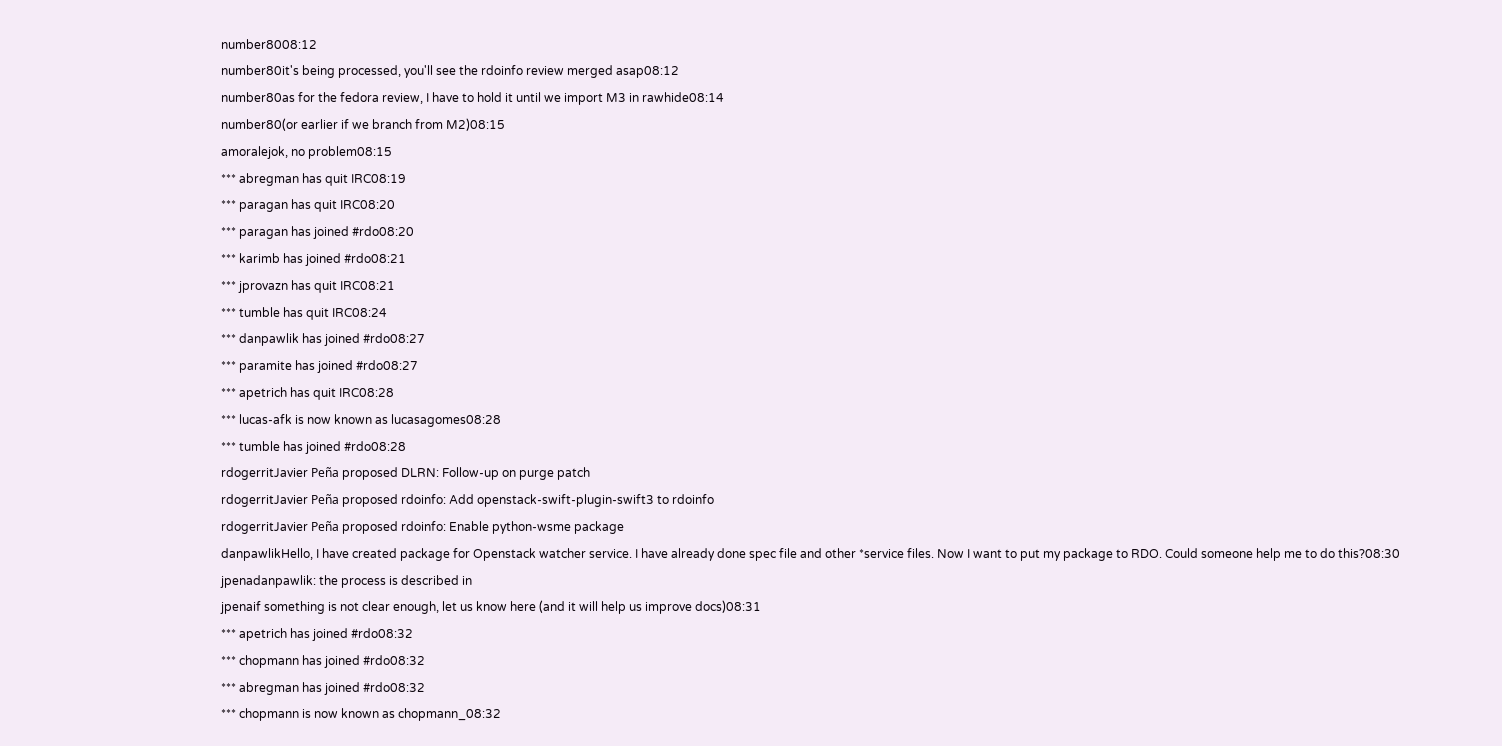number8008:12
number80it's being processed, you'll see the rdoinfo review merged asap08:12
number80as for the fedora review, I have to hold it until we import M3 in rawhide08:14
number80(or earlier if we branch from M2)08:15
amoralejok, no problem08:15
*** abregman has quit IRC08:19
*** paragan has quit IRC08:20
*** paragan has joined #rdo08:20
*** karimb has joined #rdo08:21
*** jprovazn has quit IRC08:21
*** tumble has quit IRC08:24
*** danpawlik has joined #rdo08:27
*** paramite has joined #rdo08:27
*** apetrich has quit IRC08:28
*** lucas-afk is now known as lucasagomes08:28
*** tumble has joined #rdo08:28
rdogerritJavier Peña proposed DLRN: Follow-up on purge patch
rdogerritJavier Peña proposed rdoinfo: Add openstack-swift-plugin-swift3 to rdoinfo
rdogerritJavier Peña proposed rdoinfo: Enable python-wsme package
danpawlikHello, I have created package for Openstack watcher service. I have already done spec file and other *service files. Now I want to put my package to RDO. Could someone help me to do this?08:30
jpenadanpawlik: the process is described in
jpenaif something is not clear enough, let us know here (and it will help us improve docs)08:31
*** apetrich has joined #rdo08:32
*** chopmann has joined #rdo08:32
*** abregman has joined #rdo08:32
*** chopmann is now known as chopmann_08:32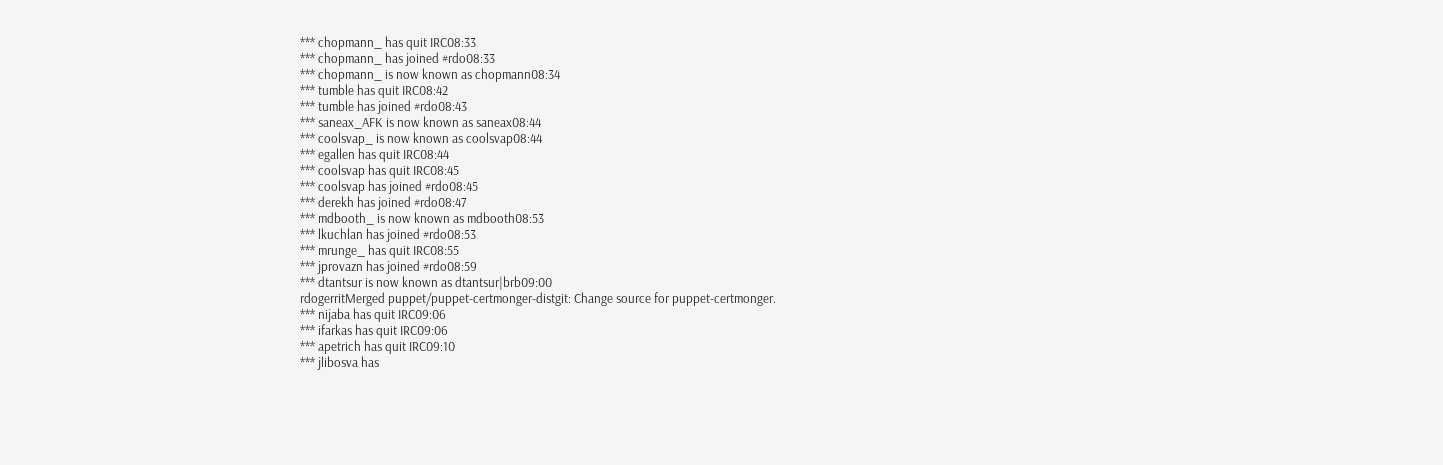*** chopmann_ has quit IRC08:33
*** chopmann_ has joined #rdo08:33
*** chopmann_ is now known as chopmann08:34
*** tumble has quit IRC08:42
*** tumble has joined #rdo08:43
*** saneax_AFK is now known as saneax08:44
*** coolsvap_ is now known as coolsvap08:44
*** egallen has quit IRC08:44
*** coolsvap has quit IRC08:45
*** coolsvap has joined #rdo08:45
*** derekh has joined #rdo08:47
*** mdbooth_ is now known as mdbooth08:53
*** lkuchlan has joined #rdo08:53
*** mrunge_ has quit IRC08:55
*** jprovazn has joined #rdo08:59
*** dtantsur is now known as dtantsur|brb09:00
rdogerritMerged puppet/puppet-certmonger-distgit: Change source for puppet-certmonger.
*** nijaba has quit IRC09:06
*** ifarkas has quit IRC09:06
*** apetrich has quit IRC09:10
*** jlibosva has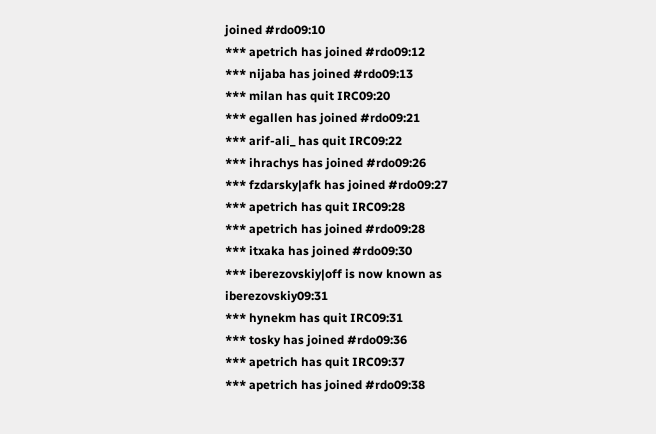joined #rdo09:10
*** apetrich has joined #rdo09:12
*** nijaba has joined #rdo09:13
*** milan has quit IRC09:20
*** egallen has joined #rdo09:21
*** arif-ali_ has quit IRC09:22
*** ihrachys has joined #rdo09:26
*** fzdarsky|afk has joined #rdo09:27
*** apetrich has quit IRC09:28
*** apetrich has joined #rdo09:28
*** itxaka has joined #rdo09:30
*** iberezovskiy|off is now known as iberezovskiy09:31
*** hynekm has quit IRC09:31
*** tosky has joined #rdo09:36
*** apetrich has quit IRC09:37
*** apetrich has joined #rdo09:38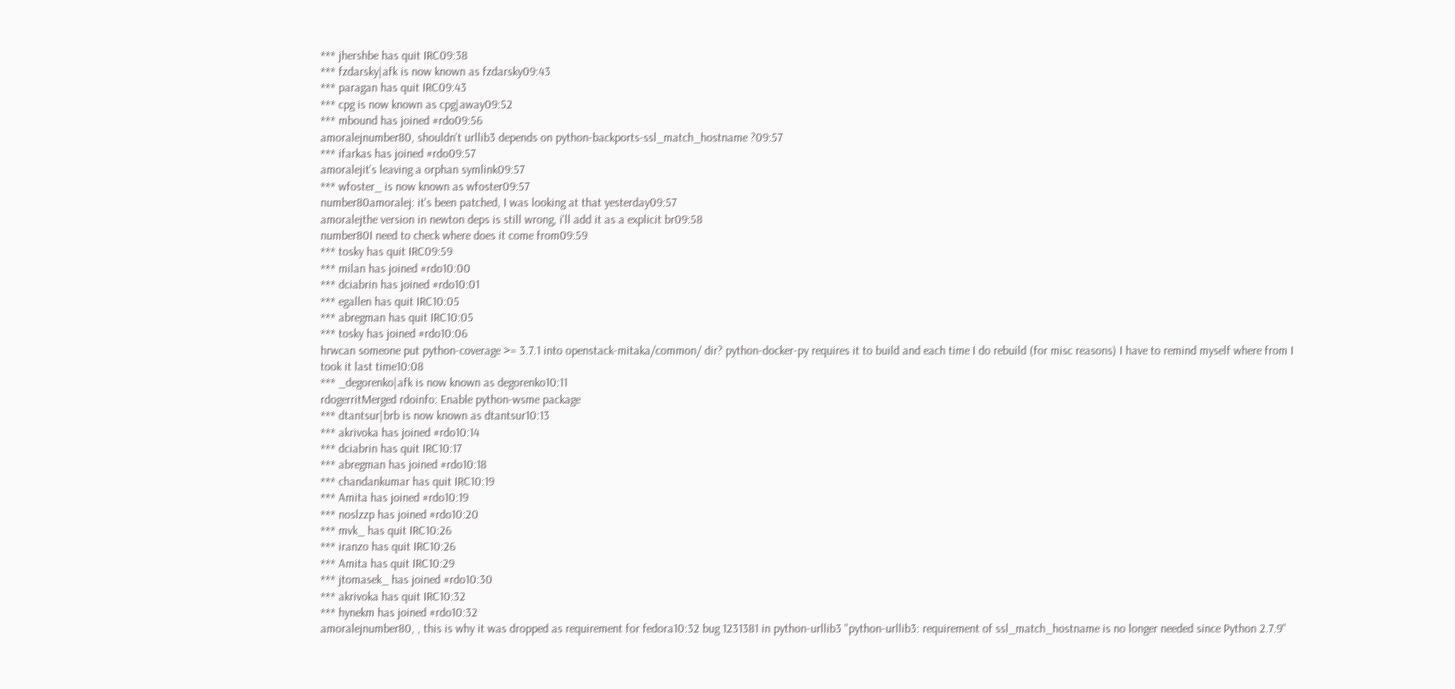*** jhershbe has quit IRC09:38
*** fzdarsky|afk is now known as fzdarsky09:43
*** paragan has quit IRC09:43
*** cpg is now known as cpg|away09:52
*** mbound has joined #rdo09:56
amoralejnumber80, shouldn't urllib3 depends on python-backports-ssl_match_hostname ?09:57
*** ifarkas has joined #rdo09:57
amoralejit's leaving a orphan symlink09:57
*** wfoster_ is now known as wfoster09:57
number80amoralej: it's been patched, I was looking at that yesterday09:57
amoralejthe version in newton deps is still wrong, i'll add it as a explicit br09:58
number80I need to check where does it come from09:59
*** tosky has quit IRC09:59
*** milan has joined #rdo10:00
*** dciabrin has joined #rdo10:01
*** egallen has quit IRC10:05
*** abregman has quit IRC10:05
*** tosky has joined #rdo10:06
hrwcan someone put python-coverage >= 3.7.1 into openstack-mitaka/common/ dir? python-docker-py requires it to build and each time I do rebuild (for misc reasons) I have to remind myself where from I took it last time10:08
*** _degorenko|afk is now known as degorenko10:11
rdogerritMerged rdoinfo: Enable python-wsme package
*** dtantsur|brb is now known as dtantsur10:13
*** akrivoka has joined #rdo10:14
*** dciabrin has quit IRC10:17
*** abregman has joined #rdo10:18
*** chandankumar has quit IRC10:19
*** Amita has joined #rdo10:19
*** noslzzp has joined #rdo10:20
*** mvk_ has quit IRC10:26
*** iranzo has quit IRC10:26
*** Amita has quit IRC10:29
*** jtomasek_ has joined #rdo10:30
*** akrivoka has quit IRC10:32
*** hynekm has joined #rdo10:32
amoralejnumber80, , this is why it was dropped as requirement for fedora10:32 bug 1231381 in python-urllib3 "python-urllib3: requirement of ssl_match_hostname is no longer needed since Python 2.7.9"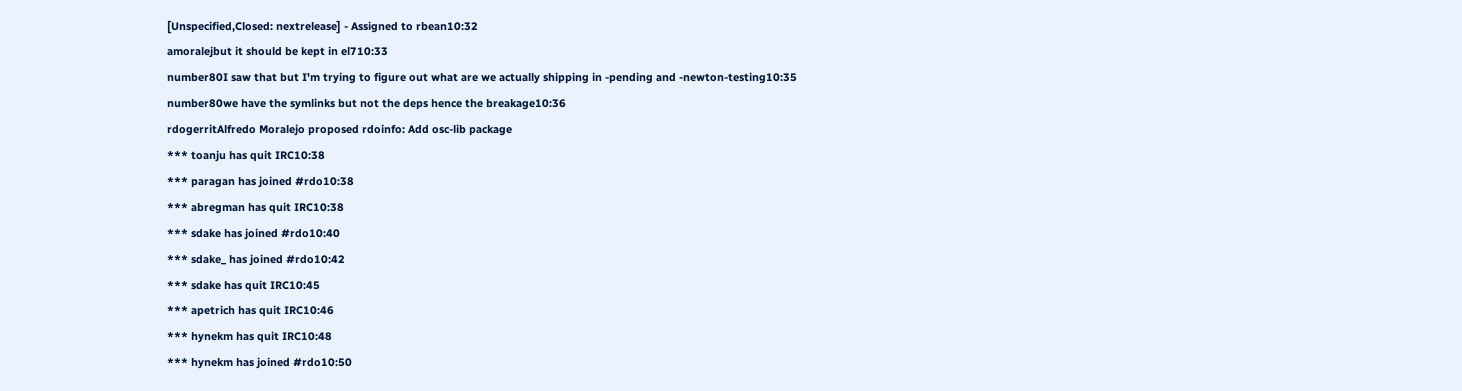[Unspecified,Closed: nextrelease] - Assigned to rbean10:32
amoralejbut it should be kept in el710:33
number80I saw that but I'm trying to figure out what are we actually shipping in -pending and -newton-testing10:35
number80we have the symlinks but not the deps hence the breakage10:36
rdogerritAlfredo Moralejo proposed rdoinfo: Add osc-lib package
*** toanju has quit IRC10:38
*** paragan has joined #rdo10:38
*** abregman has quit IRC10:38
*** sdake has joined #rdo10:40
*** sdake_ has joined #rdo10:42
*** sdake has quit IRC10:45
*** apetrich has quit IRC10:46
*** hynekm has quit IRC10:48
*** hynekm has joined #rdo10:50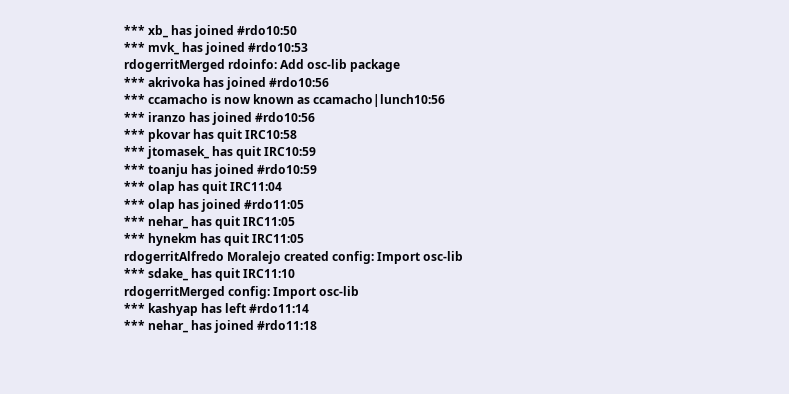*** xb_ has joined #rdo10:50
*** mvk_ has joined #rdo10:53
rdogerritMerged rdoinfo: Add osc-lib package
*** akrivoka has joined #rdo10:56
*** ccamacho is now known as ccamacho|lunch10:56
*** iranzo has joined #rdo10:56
*** pkovar has quit IRC10:58
*** jtomasek_ has quit IRC10:59
*** toanju has joined #rdo10:59
*** olap has quit IRC11:04
*** olap has joined #rdo11:05
*** nehar_ has quit IRC11:05
*** hynekm has quit IRC11:05
rdogerritAlfredo Moralejo created config: Import osc-lib
*** sdake_ has quit IRC11:10
rdogerritMerged config: Import osc-lib
*** kashyap has left #rdo11:14
*** nehar_ has joined #rdo11:18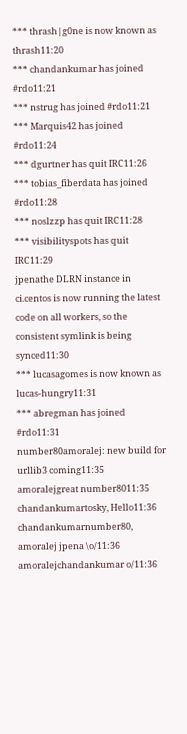*** thrash|g0ne is now known as thrash11:20
*** chandankumar has joined #rdo11:21
*** nstrug has joined #rdo11:21
*** Marquis42 has joined #rdo11:24
*** dgurtner has quit IRC11:26
*** tobias_fiberdata has joined #rdo11:28
*** noslzzp has quit IRC11:28
*** visibilityspots has quit IRC11:29
jpenathe DLRN instance in ci.centos is now running the latest code on all workers, so the consistent symlink is being synced11:30
*** lucasagomes is now known as lucas-hungry11:31
*** abregman has joined #rdo11:31
number80amoralej: new build for urllib3 coming11:35
amoralejgreat number8011:35
chandankumartosky, Hello11:36
chandankumarnumber80, amoralej jpena \o/11:36
amoralejchandankumar o/11:36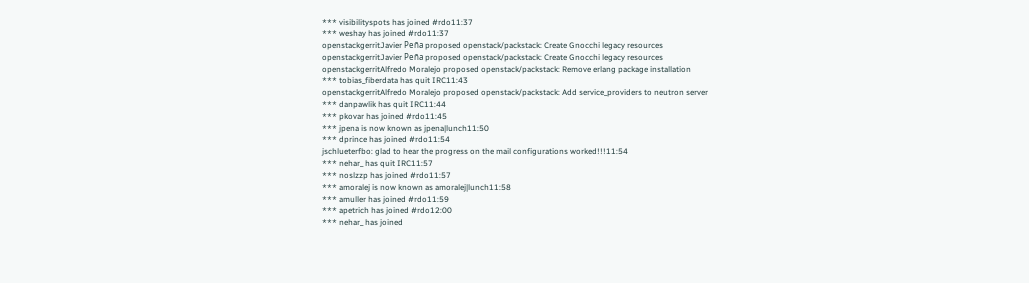*** visibilityspots has joined #rdo11:37
*** weshay has joined #rdo11:37
openstackgerritJavier Peña proposed openstack/packstack: Create Gnocchi legacy resources
openstackgerritJavier Peña proposed openstack/packstack: Create Gnocchi legacy resources
openstackgerritAlfredo Moralejo proposed openstack/packstack: Remove erlang package installation
*** tobias_fiberdata has quit IRC11:43
openstackgerritAlfredo Moralejo proposed openstack/packstack: Add service_providers to neutron server
*** danpawlik has quit IRC11:44
*** pkovar has joined #rdo11:45
*** jpena is now known as jpena|lunch11:50
*** dprince has joined #rdo11:54
jschlueterfbo: glad to hear the progress on the mail configurations worked!!!11:54
*** nehar_ has quit IRC11:57
*** noslzzp has joined #rdo11:57
*** amoralej is now known as amoralej|lunch11:58
*** amuller has joined #rdo11:59
*** apetrich has joined #rdo12:00
*** nehar_ has joined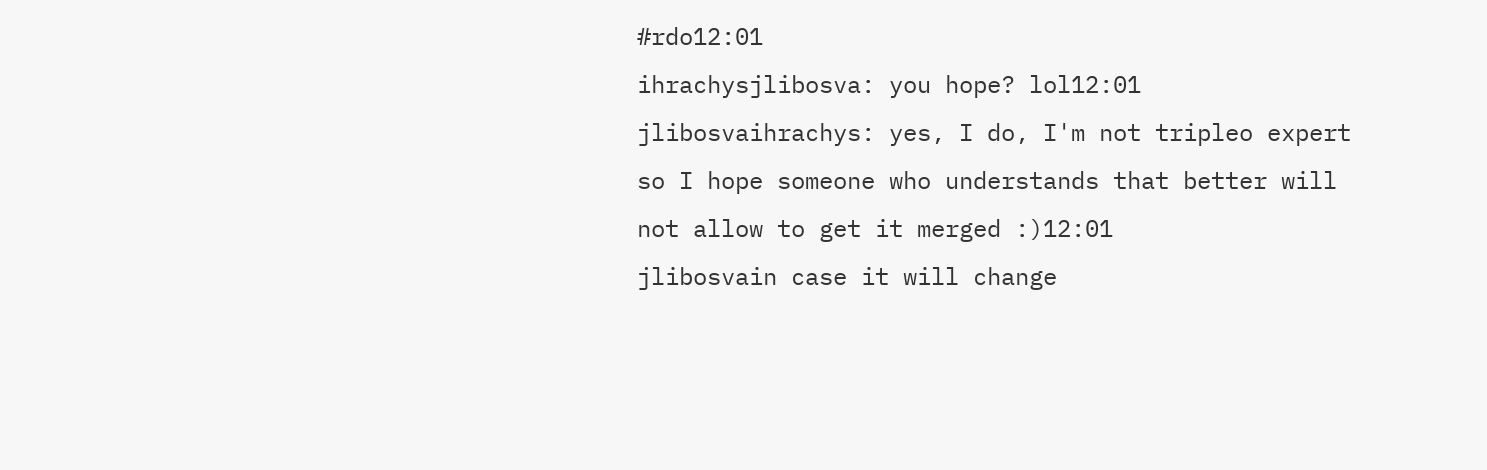#rdo12:01
ihrachysjlibosva: you hope? lol12:01
jlibosvaihrachys: yes, I do, I'm not tripleo expert so I hope someone who understands that better will not allow to get it merged :)12:01
jlibosvain case it will change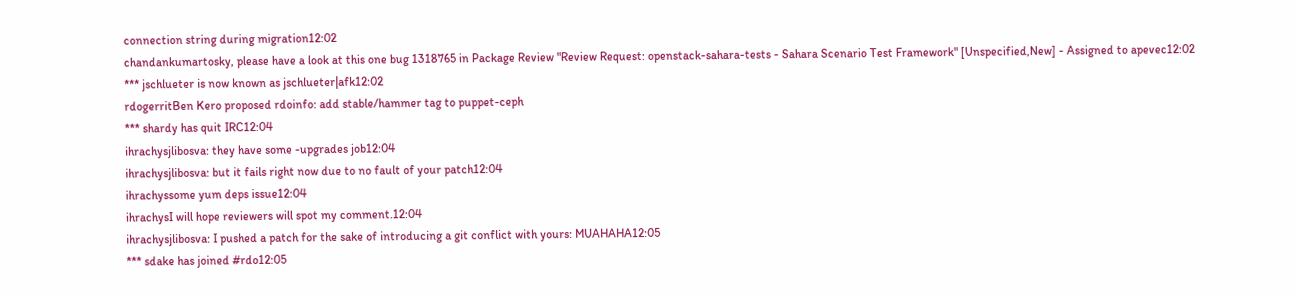connection string during migration12:02
chandankumartosky, please have a look at this one bug 1318765 in Package Review "Review Request: openstack-sahara-tests - Sahara Scenario Test Framework" [Unspecified,New] - Assigned to apevec12:02
*** jschlueter is now known as jschlueter|afk12:02
rdogerritBen Kero proposed rdoinfo: add stable/hammer tag to puppet-ceph
*** shardy has quit IRC12:04
ihrachysjlibosva: they have some -upgrades job12:04
ihrachysjlibosva: but it fails right now due to no fault of your patch12:04
ihrachyssome yum deps issue12:04
ihrachysI will hope reviewers will spot my comment.12:04
ihrachysjlibosva: I pushed a patch for the sake of introducing a git conflict with yours: MUAHAHA12:05
*** sdake has joined #rdo12:05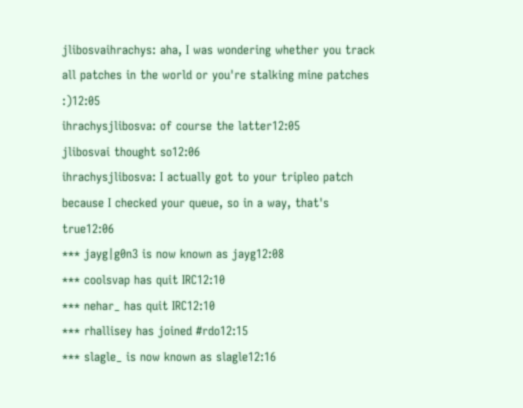jlibosvaihrachys: aha, I was wondering whether you track all patches in the world or you're stalking mine patches :)12:05
ihrachysjlibosva: of course the latter12:05
jlibosvai thought so12:06
ihrachysjlibosva: I actually got to your tripleo patch because I checked your queue, so in a way, that's true12:06
*** jayg|g0n3 is now known as jayg12:08
*** coolsvap has quit IRC12:10
*** nehar_ has quit IRC12:10
*** rhallisey has joined #rdo12:15
*** slagle_ is now known as slagle12:16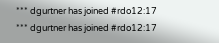*** dgurtner has joined #rdo12:17
*** dgurtner has joined #rdo12:17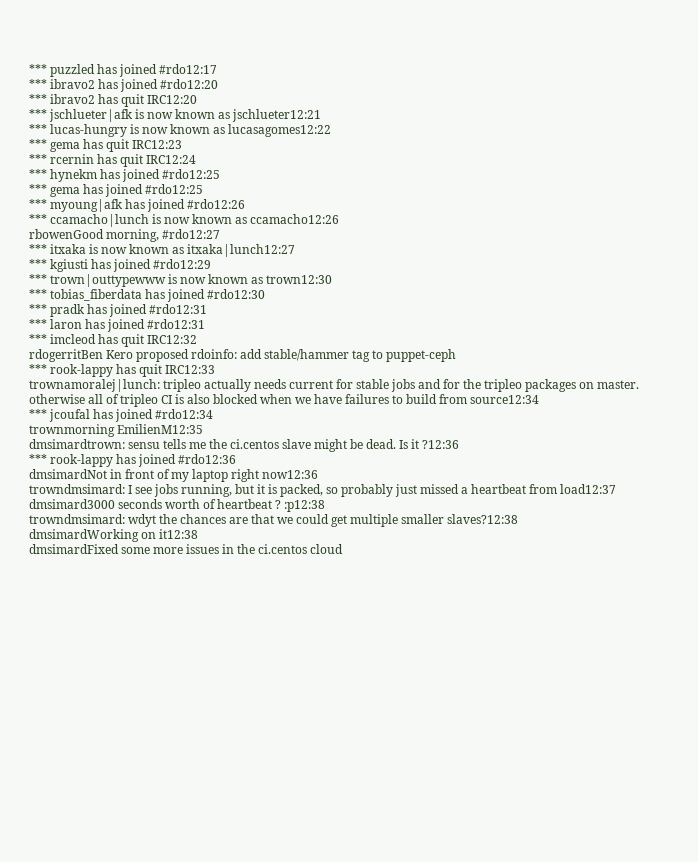*** puzzled has joined #rdo12:17
*** ibravo2 has joined #rdo12:20
*** ibravo2 has quit IRC12:20
*** jschlueter|afk is now known as jschlueter12:21
*** lucas-hungry is now known as lucasagomes12:22
*** gema has quit IRC12:23
*** rcernin has quit IRC12:24
*** hynekm has joined #rdo12:25
*** gema has joined #rdo12:25
*** myoung|afk has joined #rdo12:26
*** ccamacho|lunch is now known as ccamacho12:26
rbowenGood morning, #rdo12:27
*** itxaka is now known as itxaka|lunch12:27
*** kgiusti has joined #rdo12:29
*** trown|outtypewww is now known as trown12:30
*** tobias_fiberdata has joined #rdo12:30
*** pradk has joined #rdo12:31
*** laron has joined #rdo12:31
*** imcleod has quit IRC12:32
rdogerritBen Kero proposed rdoinfo: add stable/hammer tag to puppet-ceph
*** rook-lappy has quit IRC12:33
trownamoralej|lunch: tripleo actually needs current for stable jobs and for the tripleo packages on master. otherwise all of tripleo CI is also blocked when we have failures to build from source12:34
*** jcoufal has joined #rdo12:34
trownmorning EmilienM12:35
dmsimardtrown: sensu tells me the ci.centos slave might be dead. Is it ?12:36
*** rook-lappy has joined #rdo12:36
dmsimardNot in front of my laptop right now12:36
trowndmsimard: I see jobs running, but it is packed, so probably just missed a heartbeat from load12:37
dmsimard3000 seconds worth of heartbeat ? :p12:38
trowndmsimard: wdyt the chances are that we could get multiple smaller slaves?12:38
dmsimardWorking on it12:38
dmsimardFixed some more issues in the ci.centos cloud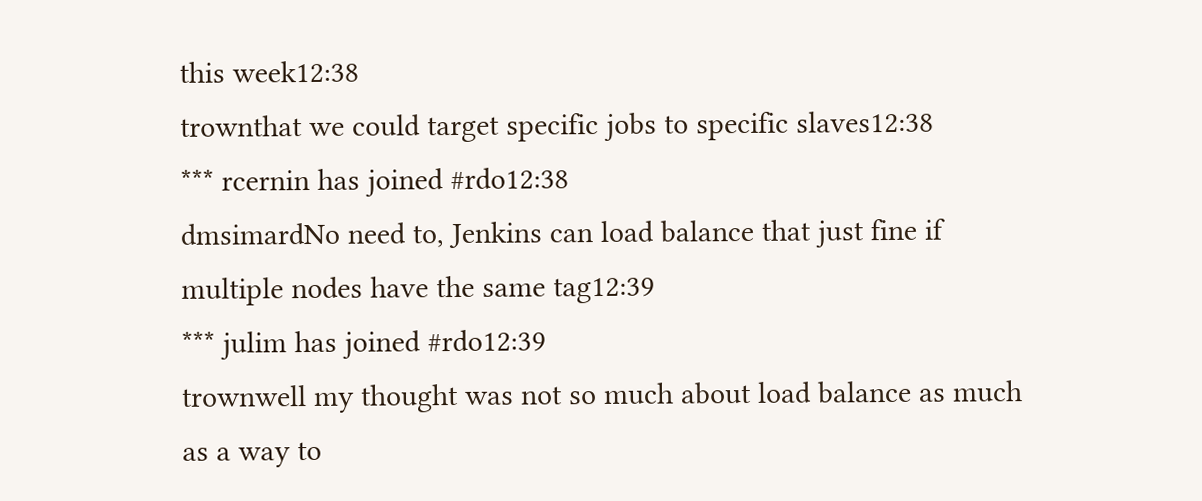this week12:38
trownthat we could target specific jobs to specific slaves12:38
*** rcernin has joined #rdo12:38
dmsimardNo need to, Jenkins can load balance that just fine if multiple nodes have the same tag12:39
*** julim has joined #rdo12:39
trownwell my thought was not so much about load balance as much as a way to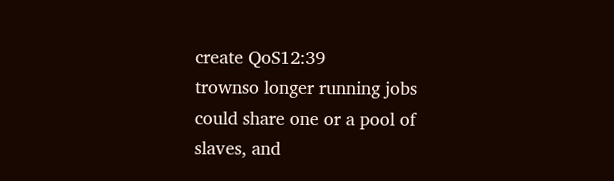create QoS12:39
trownso longer running jobs could share one or a pool of slaves, and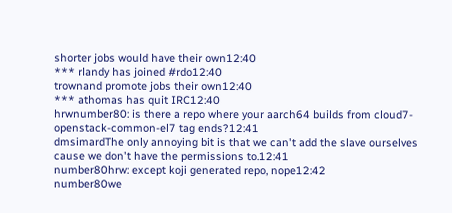shorter jobs would have their own12:40
*** rlandy has joined #rdo12:40
trownand promote jobs their own12:40
*** athomas has quit IRC12:40
hrwnumber80: is there a repo where your aarch64 builds from cloud7-openstack-common-el7 tag ends?12:41
dmsimardThe only annoying bit is that we can't add the slave ourselves cause we don't have the permissions to.12:41
number80hrw: except koji generated repo, nope12:42
number80we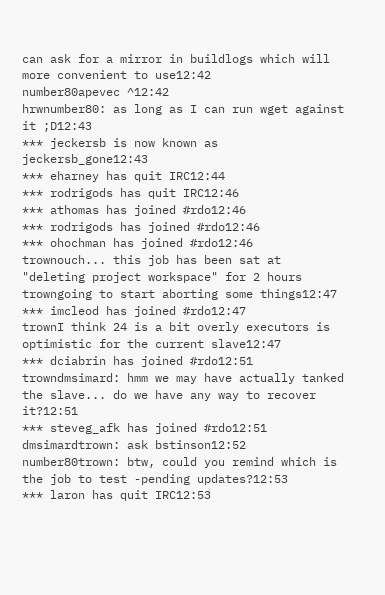can ask for a mirror in buildlogs which will more convenient to use12:42
number80apevec ^12:42
hrwnumber80: as long as I can run wget against it ;D12:43
*** jeckersb is now known as jeckersb_gone12:43
*** eharney has quit IRC12:44
*** rodrigods has quit IRC12:46
*** athomas has joined #rdo12:46
*** rodrigods has joined #rdo12:46
*** ohochman has joined #rdo12:46
trownouch... this job has been sat at "deleting project workspace" for 2 hours
trowngoing to start aborting some things12:47
*** imcleod has joined #rdo12:47
trownI think 24 is a bit overly executors is optimistic for the current slave12:47
*** dciabrin has joined #rdo12:51
trowndmsimard: hmm we may have actually tanked the slave... do we have any way to recover it?12:51
*** steveg_afk has joined #rdo12:51
dmsimardtrown: ask bstinson12:52
number80trown: btw, could you remind which is the job to test -pending updates?12:53
*** laron has quit IRC12:53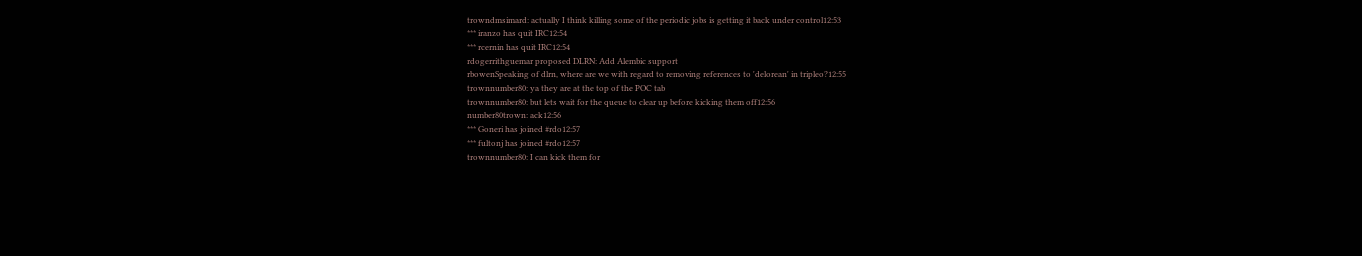trowndmsimard: actually I think killing some of the periodic jobs is getting it back under control12:53
*** iranzo has quit IRC12:54
*** rcernin has quit IRC12:54
rdogerrithguemar proposed DLRN: Add Alembic support
rbowenSpeaking of dlrn, where are we with regard to removing references to 'delorean' in tripleo?12:55
trownnumber80: ya they are at the top of the POC tab
trownnumber80: but lets wait for the queue to clear up before kicking them off12:56
number80trown: ack12:56
*** Goneri has joined #rdo12:57
*** fultonj has joined #rdo12:57
trownnumber80: I can kick them for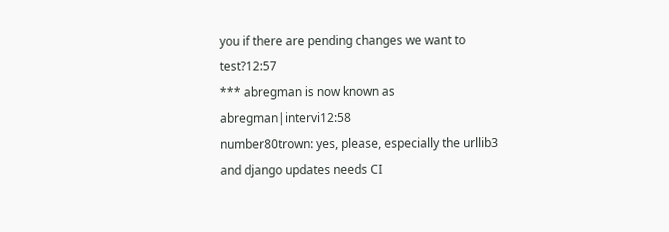you if there are pending changes we want to test?12:57
*** abregman is now known as abregman|intervi12:58
number80trown: yes, please, especially the urllib3 and django updates needs CI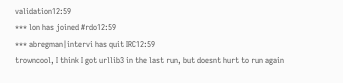validation12:59
*** lon has joined #rdo12:59
*** abregman|intervi has quit IRC12:59
trowncool, I think I got urllib3 in the last run, but doesnt hurt to run again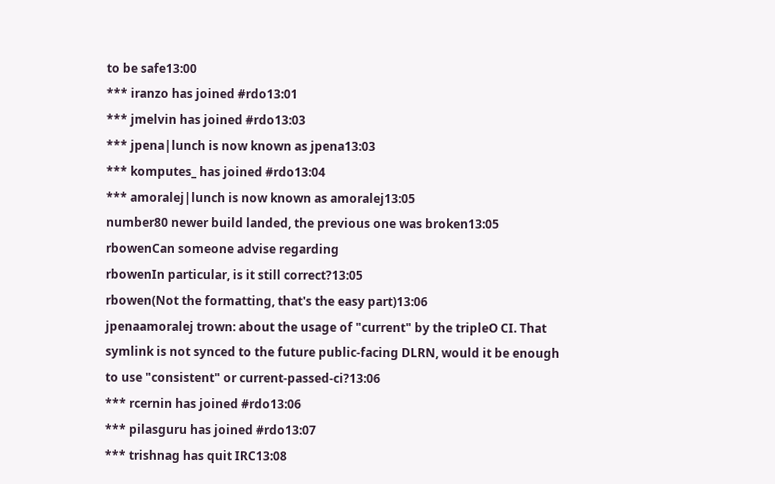to be safe13:00
*** iranzo has joined #rdo13:01
*** jmelvin has joined #rdo13:03
*** jpena|lunch is now known as jpena13:03
*** komputes_ has joined #rdo13:04
*** amoralej|lunch is now known as amoralej13:05
number80 newer build landed, the previous one was broken13:05
rbowenCan someone advise regarding
rbowenIn particular, is it still correct?13:05
rbowen(Not the formatting, that's the easy part)13:06
jpenaamoralej trown: about the usage of "current" by the tripleO CI. That symlink is not synced to the future public-facing DLRN, would it be enough to use "consistent" or current-passed-ci?13:06
*** rcernin has joined #rdo13:06
*** pilasguru has joined #rdo13:07
*** trishnag has quit IRC13:08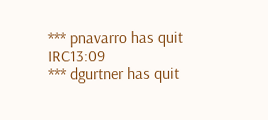*** pnavarro has quit IRC13:09
*** dgurtner has quit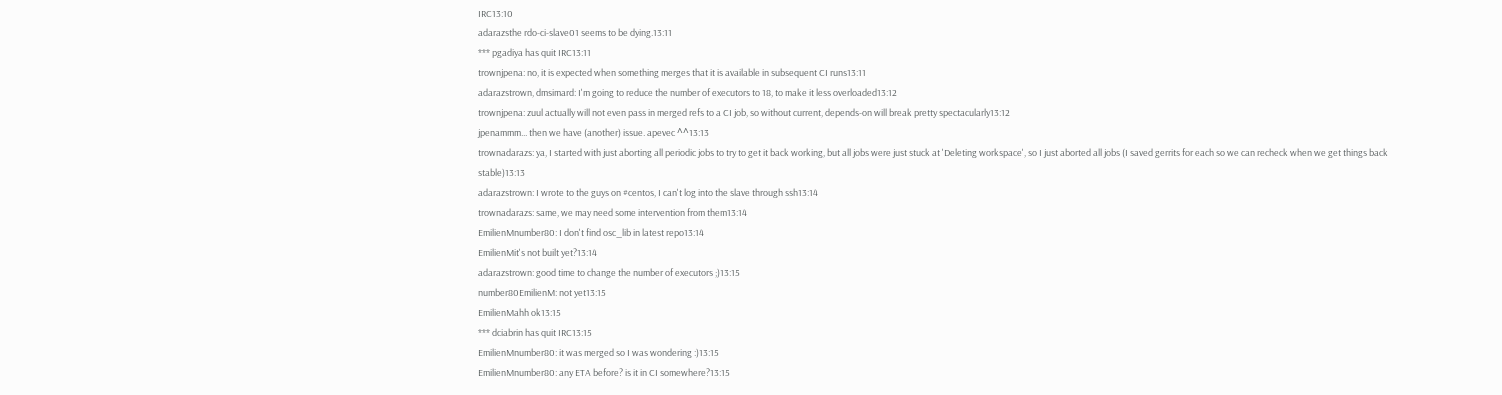IRC13:10
adarazsthe rdo-ci-slave01 seems to be dying.13:11
*** pgadiya has quit IRC13:11
trownjpena: no, it is expected when something merges that it is available in subsequent CI runs13:11
adarazstrown, dmsimard: I'm going to reduce the number of executors to 18, to make it less overloaded13:12
trownjpena: zuul actually will not even pass in merged refs to a CI job, so without current, depends-on will break pretty spectacularly13:12
jpenammm... then we have (another) issue. apevec ^^13:13
trownadarazs: ya, I started with just aborting all periodic jobs to try to get it back working, but all jobs were just stuck at 'Deleting workspace', so I just aborted all jobs (I saved gerrits for each so we can recheck when we get things back stable)13:13
adarazstrown: I wrote to the guys on #centos, I can't log into the slave through ssh13:14
trownadarazs: same, we may need some intervention from them13:14
EmilienMnumber80: I don't find osc_lib in latest repo13:14
EmilienMit's not built yet?13:14
adarazstrown: good time to change the number of executors ;)13:15
number80EmilienM: not yet13:15
EmilienMahh ok13:15
*** dciabrin has quit IRC13:15
EmilienMnumber80: it was merged so I was wondering :)13:15
EmilienMnumber80: any ETA before? is it in CI somewhere?13:15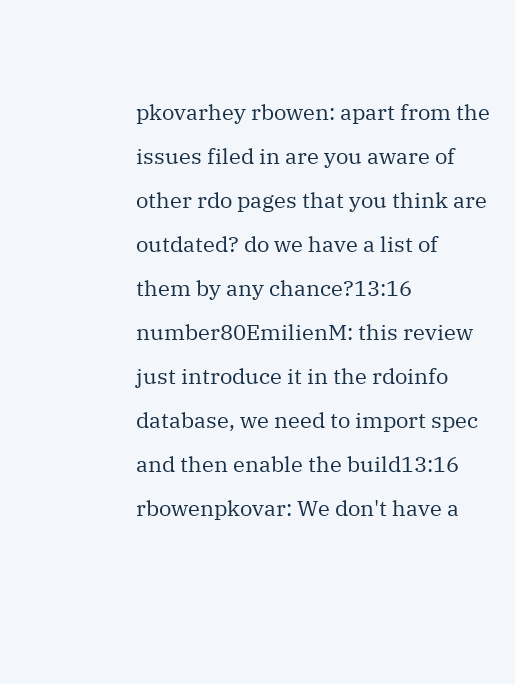pkovarhey rbowen: apart from the issues filed in are you aware of other rdo pages that you think are outdated? do we have a list of them by any chance?13:16
number80EmilienM: this review just introduce it in the rdoinfo database, we need to import spec and then enable the build13:16
rbowenpkovar: We don't have a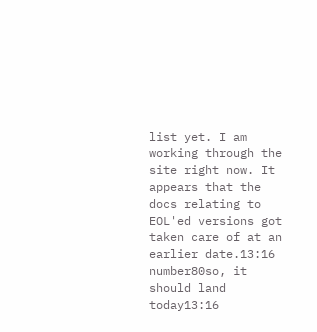list yet. I am working through the site right now. It appears that the docs relating to EOL'ed versions got taken care of at an earlier date.13:16
number80so, it should land today13:16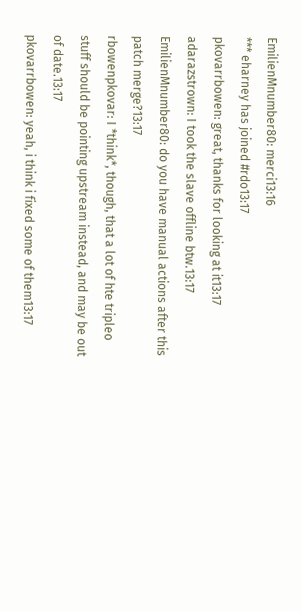EmilienMnumber80: merci13:16
*** eharney has joined #rdo13:17
pkovarrbowen: great, thanks for looking at it13:17
adarazstrown: I took the slave offline btw.13:17
EmilienMnumber80: do you have manual actions after this patch merge?13:17
rbowenpkovar: I *think*, though, that a lot of hte tripleo stuff should be pointing upstream instead, and may be out of date.13:17
pkovarrbowen: yeah, i think i fixed some of them13:17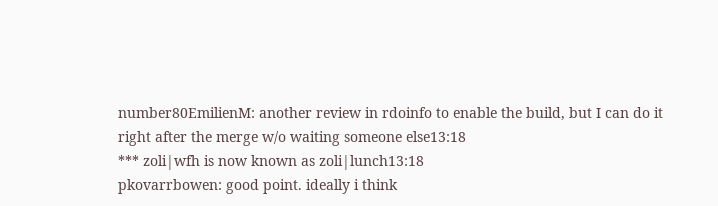number80EmilienM: another review in rdoinfo to enable the build, but I can do it right after the merge w/o waiting someone else13:18
*** zoli|wfh is now known as zoli|lunch13:18
pkovarrbowen: good point. ideally i think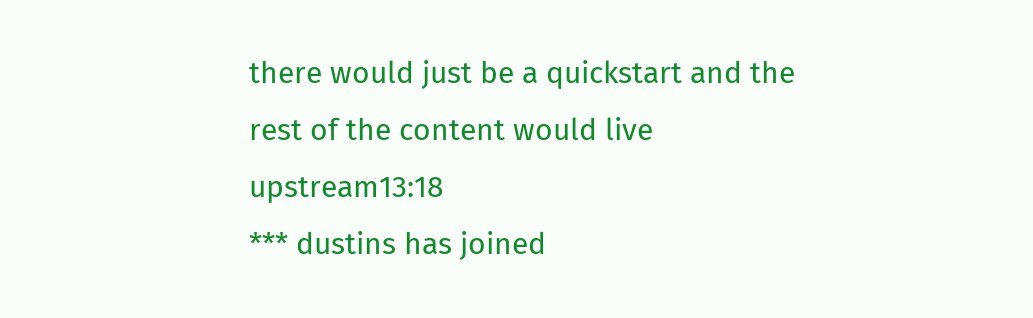there would just be a quickstart and the rest of the content would live upstream13:18
*** dustins has joined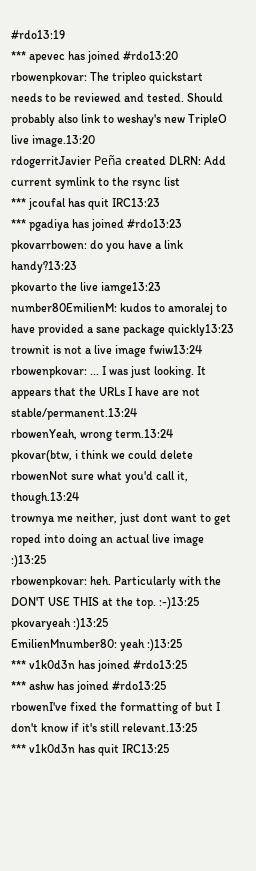#rdo13:19
*** apevec has joined #rdo13:20
rbowenpkovar: The tripleo quickstart needs to be reviewed and tested. Should probably also link to weshay's new TripleO live image.13:20
rdogerritJavier Peña created DLRN: Add current symlink to the rsync list
*** jcoufal has quit IRC13:23
*** pgadiya has joined #rdo13:23
pkovarrbowen: do you have a link handy?13:23
pkovarto the live iamge13:23
number80EmilienM: kudos to amoralej to have provided a sane package quickly13:23
trownit is not a live image fwiw13:24
rbowenpkovar: ... I was just looking. It appears that the URLs I have are not stable/permanent.13:24
rbowenYeah, wrong term.13:24
pkovar(btw, i think we could delete
rbowenNot sure what you'd call it, though.13:24
trownya me neither, just dont want to get roped into doing an actual live image :)13:25
rbowenpkovar: heh. Particularly with the DON'T USE THIS at the top. :-)13:25
pkovaryeah :)13:25
EmilienMnumber80: yeah :)13:25
*** v1k0d3n has joined #rdo13:25
*** ashw has joined #rdo13:25
rbowenI've fixed the formatting of but I don't know if it's still relevant.13:25
*** v1k0d3n has quit IRC13:25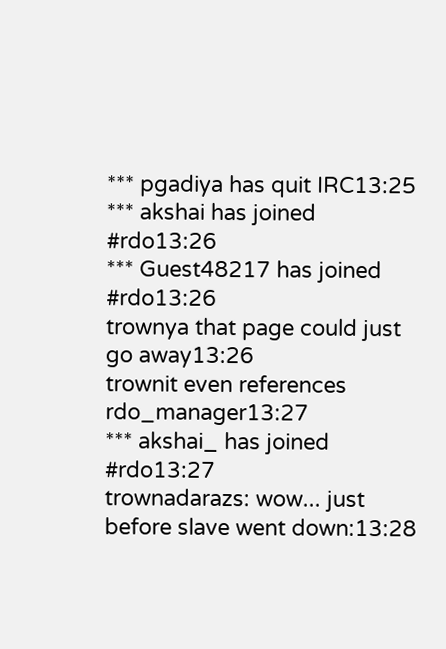*** pgadiya has quit IRC13:25
*** akshai has joined #rdo13:26
*** Guest48217 has joined #rdo13:26
trownya that page could just go away13:26
trownit even references rdo_manager13:27
*** akshai_ has joined #rdo13:27
trownadarazs: wow... just before slave went down:13:28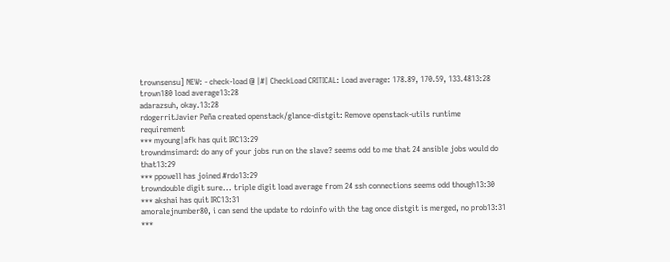trownsensu] NEW: - check-load @ |#| CheckLoad CRITICAL: Load average: 178.89, 170.59, 133.4813:28
trown180 load average13:28
adarazsuh, okay.13:28
rdogerritJavier Peña created openstack/glance-distgit: Remove openstack-utils runtime requirement
*** myoung|afk has quit IRC13:29
trowndmsimard: do any of your jobs run on the slave? seems odd to me that 24 ansible jobs would do that13:29
*** ppowell has joined #rdo13:29
trowndouble digit sure... triple digit load average from 24 ssh connections seems odd though13:30
*** akshai has quit IRC13:31
amoralejnumber80, i can send the update to rdoinfo with the tag once distgit is merged, no prob13:31
***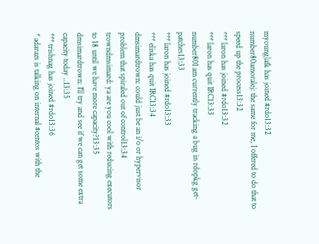myoung|afk has joined #rdo13:32
number80amoralej: the same for me, I offered to do that to speed up the process13:32
*** laron has joined #rdo13:32
*** laron has quit IRC13:33
number80I am currently tracking a bug in rdopkg get-patches13:33
*** laron has joined #rdo13:33
*** eliska has quit IRC13:34
dmsimardtrown: could just be an i/o or hypervisor problem that spiraled out of control13:34
trowndmsimard: ya are you cool with reducing executors to 18 until we have more capacity?13:35
dmsimardtrown: I'll try and see if we can get some extra capacity today ..13:35
*** trishnag has joined #rdo13:36
* adarazs is talking on internal #centos with the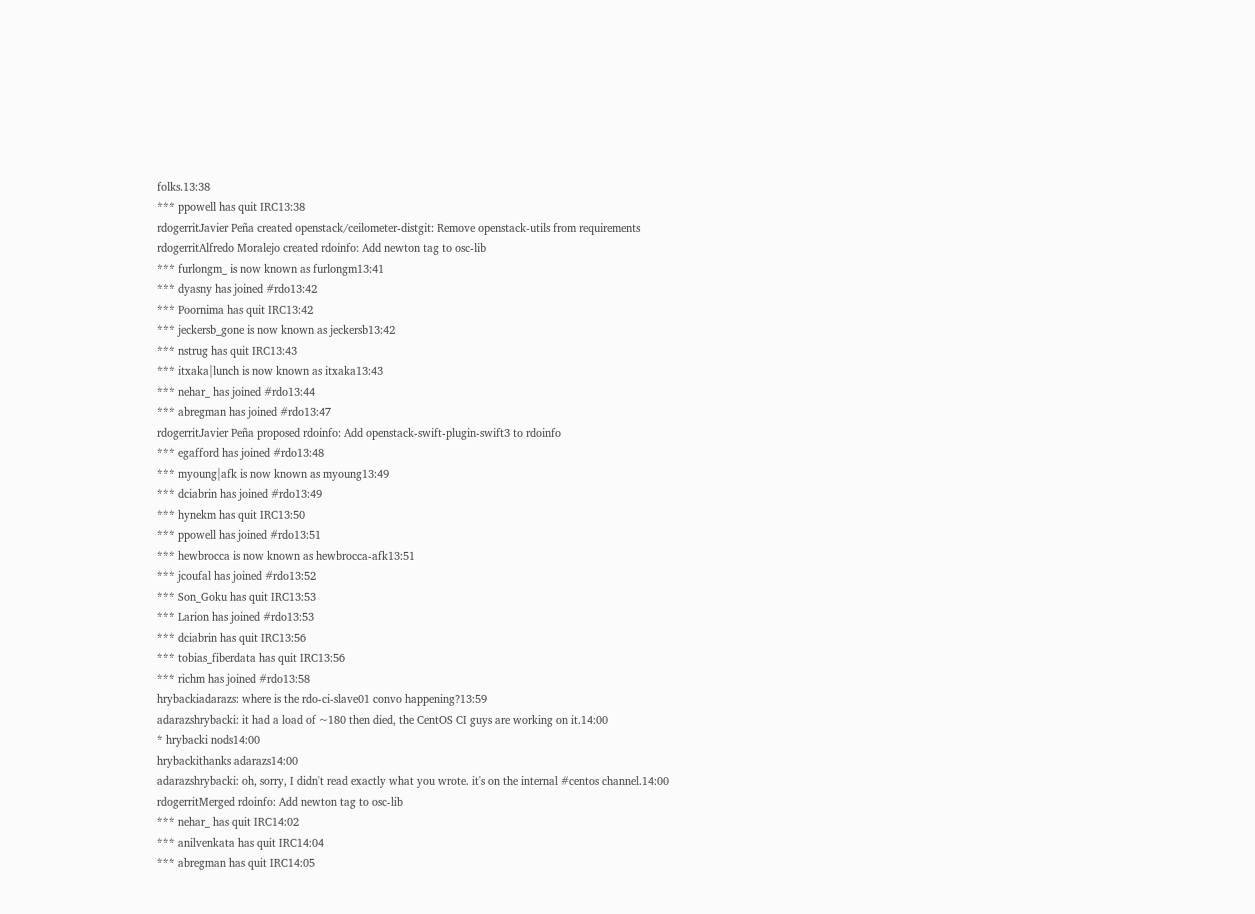folks.13:38
*** ppowell has quit IRC13:38
rdogerritJavier Peña created openstack/ceilometer-distgit: Remove openstack-utils from requirements
rdogerritAlfredo Moralejo created rdoinfo: Add newton tag to osc-lib
*** furlongm_ is now known as furlongm13:41
*** dyasny has joined #rdo13:42
*** Poornima has quit IRC13:42
*** jeckersb_gone is now known as jeckersb13:42
*** nstrug has quit IRC13:43
*** itxaka|lunch is now known as itxaka13:43
*** nehar_ has joined #rdo13:44
*** abregman has joined #rdo13:47
rdogerritJavier Peña proposed rdoinfo: Add openstack-swift-plugin-swift3 to rdoinfo
*** egafford has joined #rdo13:48
*** myoung|afk is now known as myoung13:49
*** dciabrin has joined #rdo13:49
*** hynekm has quit IRC13:50
*** ppowell has joined #rdo13:51
*** hewbrocca is now known as hewbrocca-afk13:51
*** jcoufal has joined #rdo13:52
*** Son_Goku has quit IRC13:53
*** Larion has joined #rdo13:53
*** dciabrin has quit IRC13:56
*** tobias_fiberdata has quit IRC13:56
*** richm has joined #rdo13:58
hrybackiadarazs: where is the rdo-ci-slave01 convo happening?13:59
adarazshrybacki: it had a load of ~180 then died, the CentOS CI guys are working on it.14:00
* hrybacki nods14:00
hrybackithanks adarazs14:00
adarazshrybacki: oh, sorry, I didn't read exactly what you wrote. it's on the internal #centos channel.14:00
rdogerritMerged rdoinfo: Add newton tag to osc-lib
*** nehar_ has quit IRC14:02
*** anilvenkata has quit IRC14:04
*** abregman has quit IRC14:05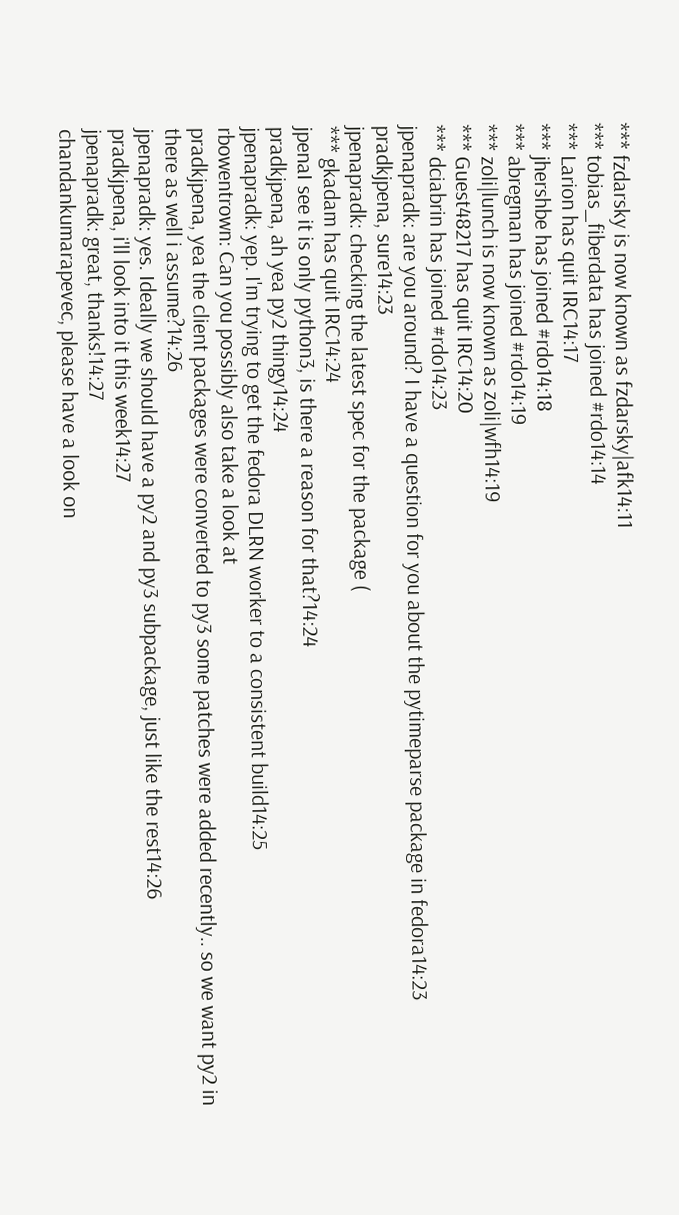*** fzdarsky is now known as fzdarsky|afk14:11
*** tobias_fiberdata has joined #rdo14:14
*** Larion has quit IRC14:17
*** jhershbe has joined #rdo14:18
*** abregman has joined #rdo14:19
*** zoli|lunch is now known as zoli|wfh14:19
*** Guest48217 has quit IRC14:20
*** dciabrin has joined #rdo14:23
jpenapradk: are you around? I have a question for you about the pytimeparse package in fedora14:23
pradkjpena, sure14:23
jpenapradk: checking the latest spec for the package (
*** gkadam has quit IRC14:24
jpenaI see it is only python3, is there a reason for that?14:24
pradkjpena, ah yea py2 thingy14:24
jpenapradk: yep. I'm trying to get the fedora DLRN worker to a consistent build14:25
rbowentrown: Can you possibly also take a look at
pradkjpena, yea the client packages were converted to py3 some patches were added recently.. so we want py2 in there as well i assume?14:26
jpenapradk: yes. Ideally we should have a py2 and py3 subpackage, just like the rest14:26
pradkjpena, i'll look into it this week14:27
jpenapradk: great, thanks!14:27
chandankumarapevec, please have a look on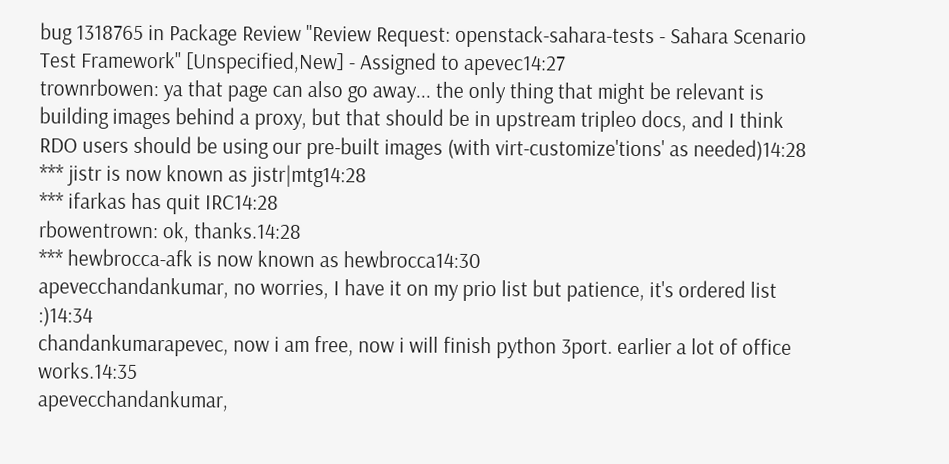bug 1318765 in Package Review "Review Request: openstack-sahara-tests - Sahara Scenario Test Framework" [Unspecified,New] - Assigned to apevec14:27
trownrbowen: ya that page can also go away... the only thing that might be relevant is building images behind a proxy, but that should be in upstream tripleo docs, and I think RDO users should be using our pre-built images (with virt-customize'tions' as needed)14:28
*** jistr is now known as jistr|mtg14:28
*** ifarkas has quit IRC14:28
rbowentrown: ok, thanks.14:28
*** hewbrocca-afk is now known as hewbrocca14:30
apevecchandankumar, no worries, I have it on my prio list but patience, it's ordered list :)14:34
chandankumarapevec, now i am free, now i will finish python 3port. earlier a lot of office works.14:35
apevecchandankumar,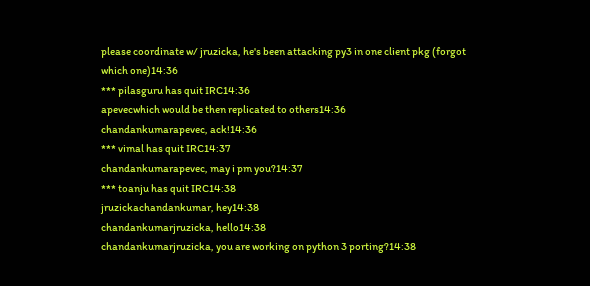please coordinate w/ jruzicka, he's been attacking py3 in one client pkg (forgot which one)14:36
*** pilasguru has quit IRC14:36
apevecwhich would be then replicated to others14:36
chandankumarapevec, ack!14:36
*** vimal has quit IRC14:37
chandankumarapevec, may i pm you?14:37
*** toanju has quit IRC14:38
jruzickachandankumar, hey14:38
chandankumarjruzicka, hello14:38
chandankumarjruzicka, you are working on python 3 porting?14:38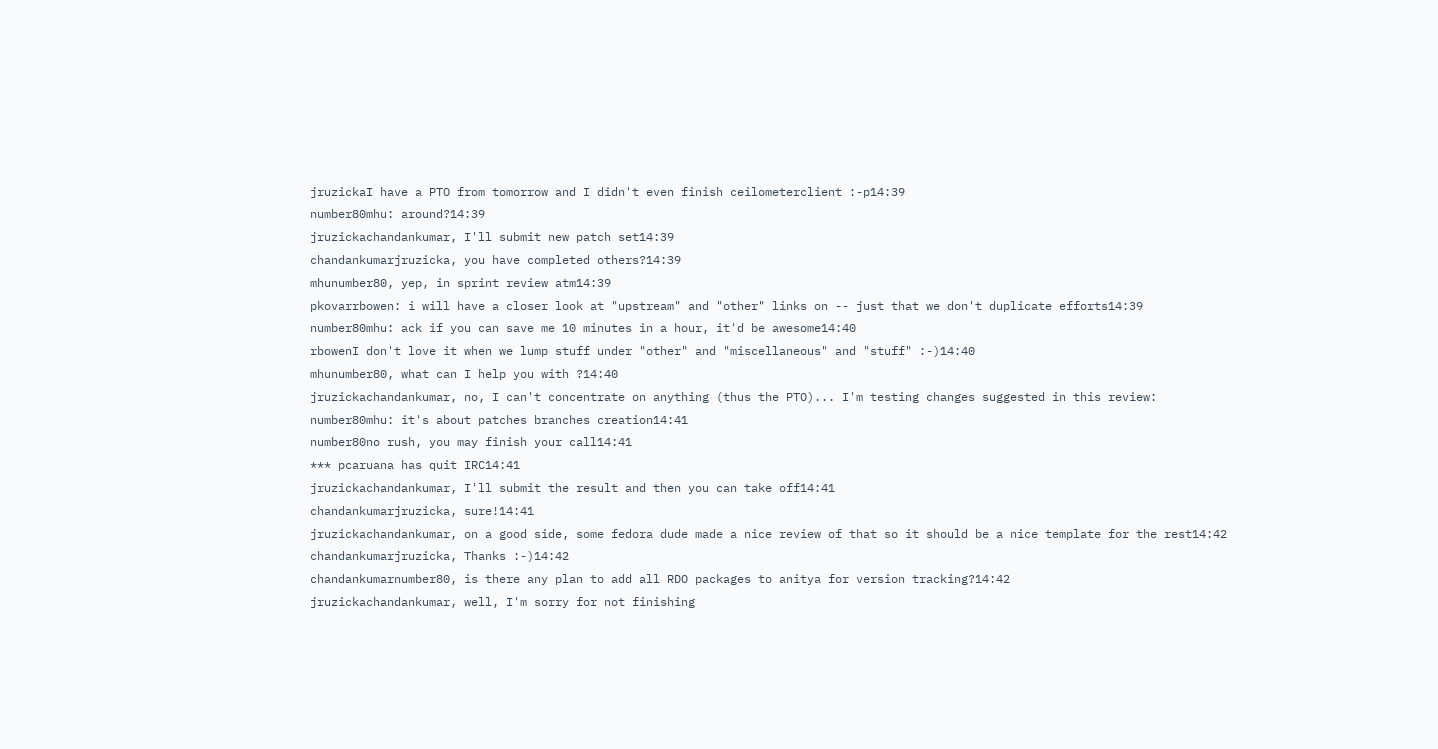jruzickaI have a PTO from tomorrow and I didn't even finish ceilometerclient :-p14:39
number80mhu: around?14:39
jruzickachandankumar, I'll submit new patch set14:39
chandankumarjruzicka, you have completed others?14:39
mhunumber80, yep, in sprint review atm14:39
pkovarrbowen: i will have a closer look at "upstream" and "other" links on -- just that we don't duplicate efforts14:39
number80mhu: ack if you can save me 10 minutes in a hour, it'd be awesome14:40
rbowenI don't love it when we lump stuff under "other" and "miscellaneous" and "stuff" :-)14:40
mhunumber80, what can I help you with ?14:40
jruzickachandankumar, no, I can't concentrate on anything (thus the PTO)... I'm testing changes suggested in this review:
number80mhu: it's about patches branches creation14:41
number80no rush, you may finish your call14:41
*** pcaruana has quit IRC14:41
jruzickachandankumar, I'll submit the result and then you can take off14:41
chandankumarjruzicka, sure!14:41
jruzickachandankumar, on a good side, some fedora dude made a nice review of that so it should be a nice template for the rest14:42
chandankumarjruzicka, Thanks :-)14:42
chandankumarnumber80, is there any plan to add all RDO packages to anitya for version tracking?14:42
jruzickachandankumar, well, I'm sorry for not finishing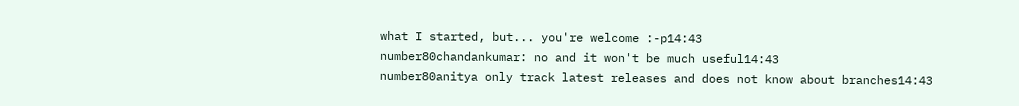what I started, but... you're welcome :-p14:43
number80chandankumar: no and it won't be much useful14:43
number80anitya only track latest releases and does not know about branches14:43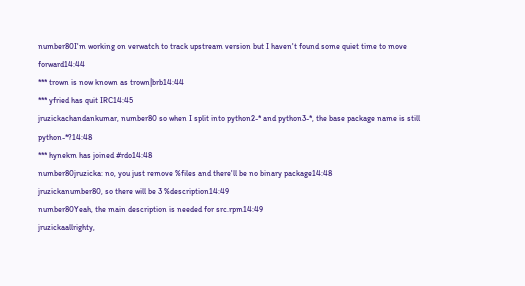number80I'm working on verwatch to track upstream version but I haven't found some quiet time to move forward14:44
*** trown is now known as trown|brb14:44
*** yfried has quit IRC14:45
jruzickachandankumar, number80 so when I split into python2-* and python3-*, the base package name is still python-*?14:48
*** hynekm has joined #rdo14:48
number80jruzicka: no, you just remove %files and there'll be no binary package14:48
jruzickanumber80, so there will be 3 %description14:49
number80Yeah, the main description is needed for src.rpm14:49
jruzickaallrighty,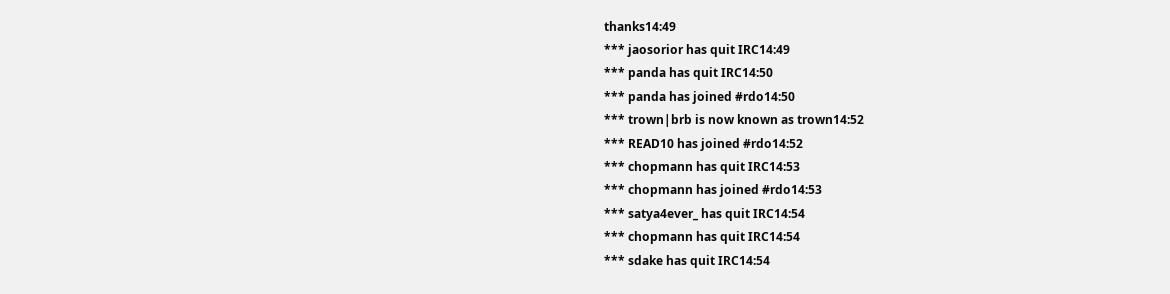thanks14:49
*** jaosorior has quit IRC14:49
*** panda has quit IRC14:50
*** panda has joined #rdo14:50
*** trown|brb is now known as trown14:52
*** READ10 has joined #rdo14:52
*** chopmann has quit IRC14:53
*** chopmann has joined #rdo14:53
*** satya4ever_ has quit IRC14:54
*** chopmann has quit IRC14:54
*** sdake has quit IRC14:54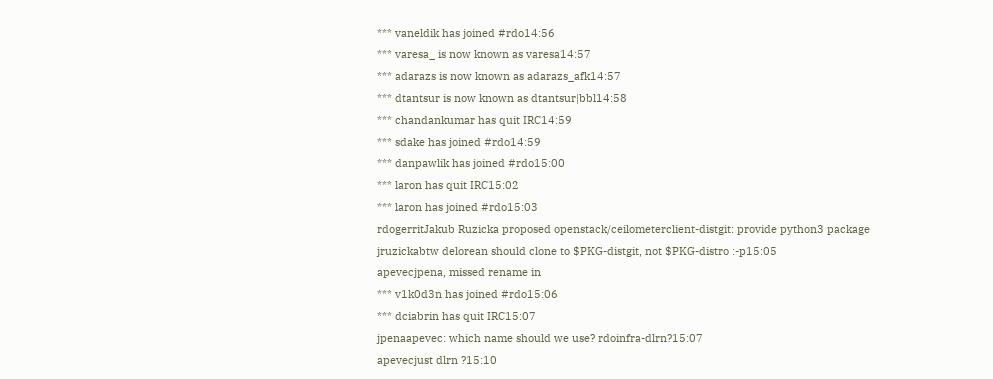*** vaneldik has joined #rdo14:56
*** varesa_ is now known as varesa14:57
*** adarazs is now known as adarazs_afk14:57
*** dtantsur is now known as dtantsur|bbl14:58
*** chandankumar has quit IRC14:59
*** sdake has joined #rdo14:59
*** danpawlik has joined #rdo15:00
*** laron has quit IRC15:02
*** laron has joined #rdo15:03
rdogerritJakub Ruzicka proposed openstack/ceilometerclient-distgit: provide python3 package
jruzickabtw delorean should clone to $PKG-distgit, not $PKG-distro :-p15:05
apevecjpena, missed rename in
*** v1k0d3n has joined #rdo15:06
*** dciabrin has quit IRC15:07
jpenaapevec: which name should we use? rdoinfra-dlrn?15:07
apevecjust dlrn ?15:10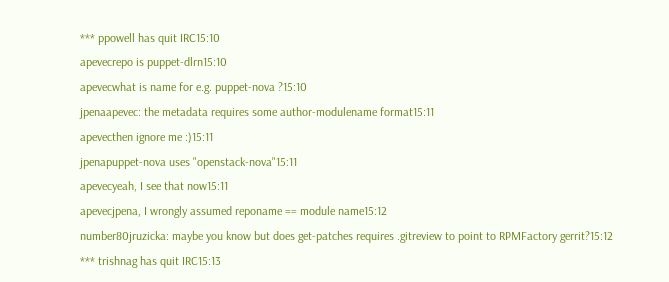*** ppowell has quit IRC15:10
apevecrepo is puppet-dlrn15:10
apevecwhat is name for e.g. puppet-nova ?15:10
jpenaapevec: the metadata requires some author-modulename format15:11
apevecthen ignore me :)15:11
jpenapuppet-nova uses "openstack-nova"15:11
apevecyeah, I see that now15:11
apevecjpena, I wrongly assumed reponame == module name15:12
number80jruzicka: maybe you know but does get-patches requires .gitreview to point to RPMFactory gerrit?15:12
*** trishnag has quit IRC15:13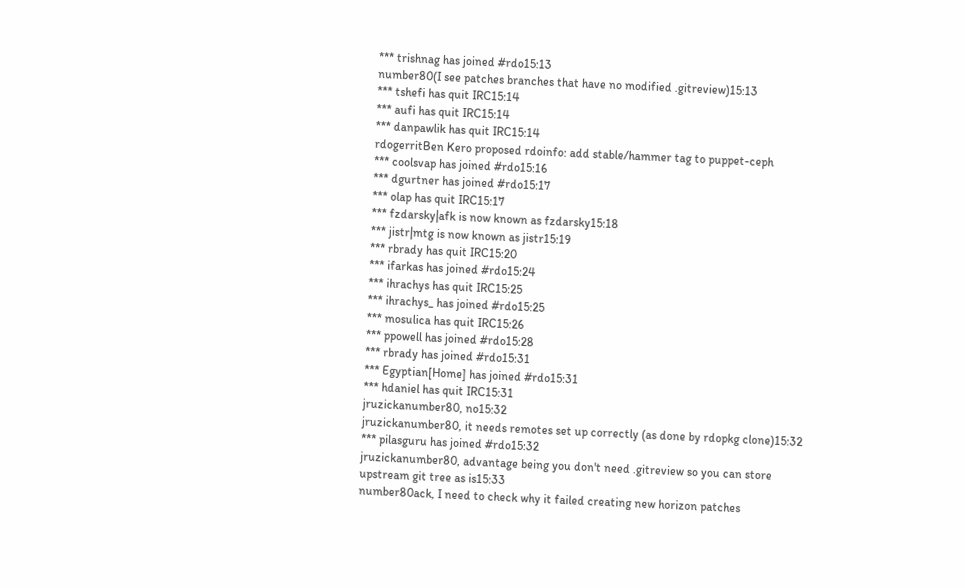*** trishnag has joined #rdo15:13
number80(I see patches branches that have no modified .gitreview)15:13
*** tshefi has quit IRC15:14
*** aufi has quit IRC15:14
*** danpawlik has quit IRC15:14
rdogerritBen Kero proposed rdoinfo: add stable/hammer tag to puppet-ceph
*** coolsvap has joined #rdo15:16
*** dgurtner has joined #rdo15:17
*** olap has quit IRC15:17
*** fzdarsky|afk is now known as fzdarsky15:18
*** jistr|mtg is now known as jistr15:19
*** rbrady has quit IRC15:20
*** ifarkas has joined #rdo15:24
*** ihrachys has quit IRC15:25
*** ihrachys_ has joined #rdo15:25
*** mosulica has quit IRC15:26
*** ppowell has joined #rdo15:28
*** rbrady has joined #rdo15:31
*** Egyptian[Home] has joined #rdo15:31
*** hdaniel has quit IRC15:31
jruzickanumber80, no15:32
jruzickanumber80, it needs remotes set up correctly (as done by rdopkg clone)15:32
*** pilasguru has joined #rdo15:32
jruzickanumber80, advantage being you don't need .gitreview so you can store upstream git tree as is15:33
number80ack, I need to check why it failed creating new horizon patches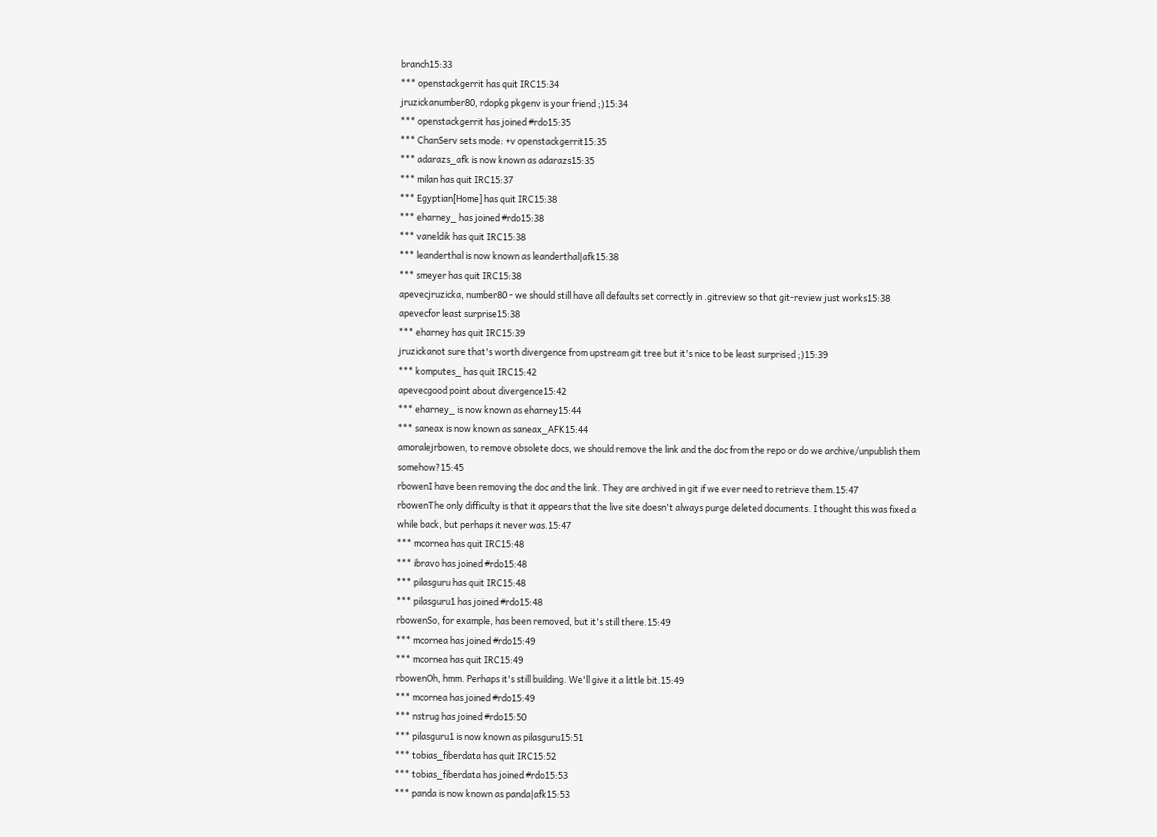branch15:33
*** openstackgerrit has quit IRC15:34
jruzickanumber80, rdopkg pkgenv is your friend ;)15:34
*** openstackgerrit has joined #rdo15:35
*** ChanServ sets mode: +v openstackgerrit15:35
*** adarazs_afk is now known as adarazs15:35
*** milan has quit IRC15:37
*** Egyptian[Home] has quit IRC15:38
*** eharney_ has joined #rdo15:38
*** vaneldik has quit IRC15:38
*** leanderthal is now known as leanderthal|afk15:38
*** smeyer has quit IRC15:38
apevecjruzicka, number80 - we should still have all defaults set correctly in .gitreview so that git-review just works15:38
apevecfor least surprise15:38
*** eharney has quit IRC15:39
jruzickanot sure that's worth divergence from upstream git tree but it's nice to be least surprised ;)15:39
*** komputes_ has quit IRC15:42
apevecgood point about divergence15:42
*** eharney_ is now known as eharney15:44
*** saneax is now known as saneax_AFK15:44
amoralejrbowen, to remove obsolete docs, we should remove the link and the doc from the repo or do we archive/unpublish them somehow?15:45
rbowenI have been removing the doc and the link. They are archived in git if we ever need to retrieve them.15:47
rbowenThe only difficulty is that it appears that the live site doesn't always purge deleted documents. I thought this was fixed a while back, but perhaps it never was.15:47
*** mcornea has quit IRC15:48
*** ibravo has joined #rdo15:48
*** pilasguru has quit IRC15:48
*** pilasguru1 has joined #rdo15:48
rbowenSo, for example, has been removed, but it's still there.15:49
*** mcornea has joined #rdo15:49
*** mcornea has quit IRC15:49
rbowenOh, hmm. Perhaps it's still building. We'll give it a little bit.15:49
*** mcornea has joined #rdo15:49
*** nstrug has joined #rdo15:50
*** pilasguru1 is now known as pilasguru15:51
*** tobias_fiberdata has quit IRC15:52
*** tobias_fiberdata has joined #rdo15:53
*** panda is now known as panda|afk15:53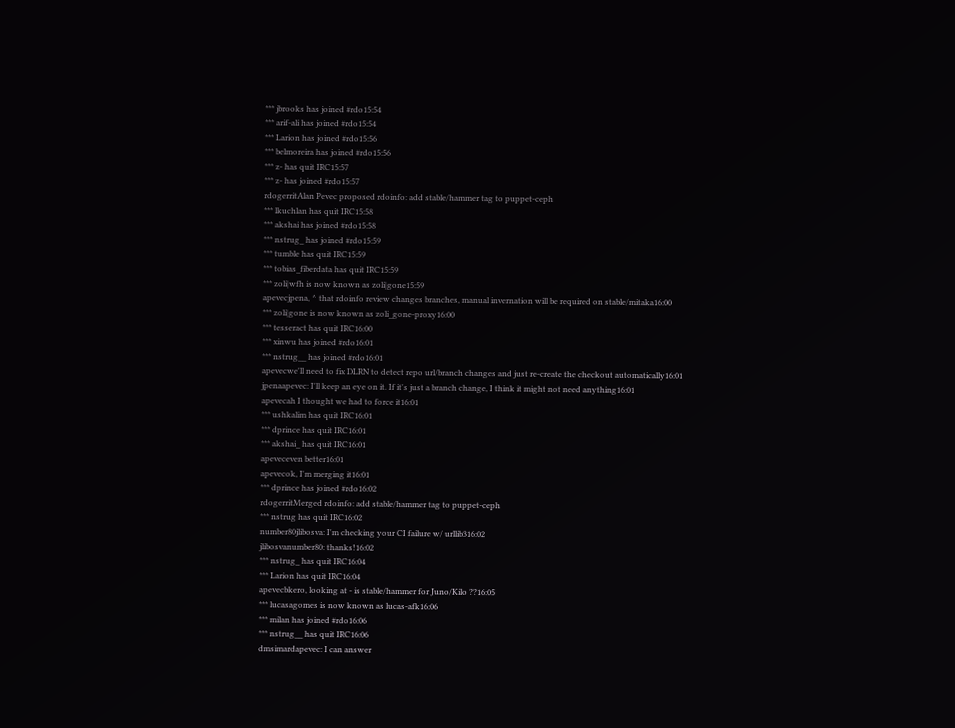*** jbrooks has joined #rdo15:54
*** arif-ali has joined #rdo15:54
*** Larion has joined #rdo15:56
*** belmoreira has joined #rdo15:56
*** z- has quit IRC15:57
*** z- has joined #rdo15:57
rdogerritAlan Pevec proposed rdoinfo: add stable/hammer tag to puppet-ceph
*** lkuchlan has quit IRC15:58
*** akshai has joined #rdo15:58
*** nstrug_ has joined #rdo15:59
*** tumble has quit IRC15:59
*** tobias_fiberdata has quit IRC15:59
*** zoli|wfh is now known as zoli|gone15:59
apevecjpena, ^ that rdoinfo review changes branches, manual invernation will be required on stable/mitaka16:00
*** zoli|gone is now known as zoli_gone-proxy16:00
*** tesseract has quit IRC16:00
*** xinwu has joined #rdo16:01
*** nstrug__ has joined #rdo16:01
apevecwe'll need to fix DLRN to detect repo url/branch changes and just re-create the checkout automatically16:01
jpenaapevec: I'll keep an eye on it. If it's just a branch change, I think it might not need anything16:01
apevecah I thought we had to force it16:01
*** ushkalim has quit IRC16:01
*** dprince has quit IRC16:01
*** akshai_ has quit IRC16:01
apeveceven better16:01
apevecok, I'm merging it16:01
*** dprince has joined #rdo16:02
rdogerritMerged rdoinfo: add stable/hammer tag to puppet-ceph
*** nstrug has quit IRC16:02
number80jlibosva: I'm checking your CI failure w/ urllib316:02
jlibosvanumber80: thanks!16:02
*** nstrug_ has quit IRC16:04
*** Larion has quit IRC16:04
apevecbkero, looking at - is stable/hammer for Juno/Kilo ??16:05
*** lucasagomes is now known as lucas-afk16:06
*** milan has joined #rdo16:06
*** nstrug__ has quit IRC16:06
dmsimardapevec: I can answer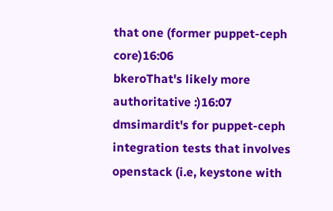that one (former puppet-ceph core)16:06
bkeroThat's likely more authoritative :)16:07
dmsimardit's for puppet-ceph integration tests that involves openstack (i.e, keystone with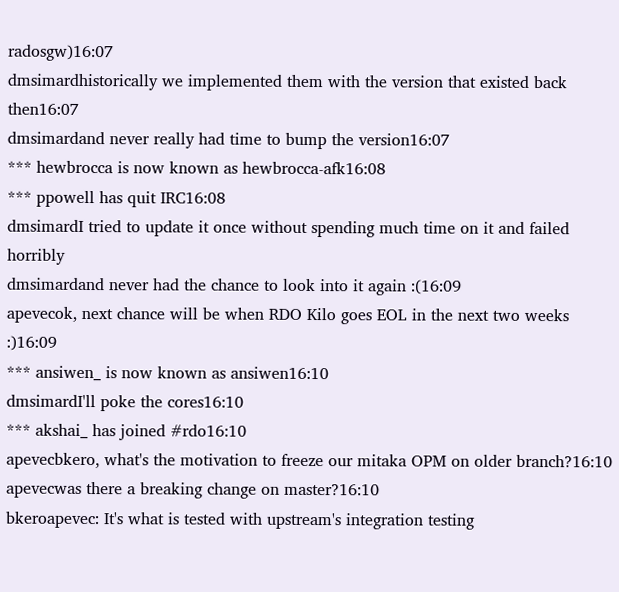radosgw)16:07
dmsimardhistorically we implemented them with the version that existed back then16:07
dmsimardand never really had time to bump the version16:07
*** hewbrocca is now known as hewbrocca-afk16:08
*** ppowell has quit IRC16:08
dmsimardI tried to update it once without spending much time on it and failed horribly
dmsimardand never had the chance to look into it again :(16:09
apevecok, next chance will be when RDO Kilo goes EOL in the next two weeks :)16:09
*** ansiwen_ is now known as ansiwen16:10
dmsimardI'll poke the cores16:10
*** akshai_ has joined #rdo16:10
apevecbkero, what's the motivation to freeze our mitaka OPM on older branch?16:10
apevecwas there a breaking change on master?16:10
bkeroapevec: It's what is tested with upstream's integration testing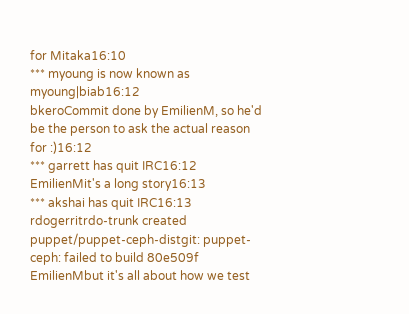for Mitaka16:10
*** myoung is now known as myoung|biab16:12
bkeroCommit done by EmilienM, so he'd be the person to ask the actual reason for :)16:12
*** garrett has quit IRC16:12
EmilienMit's a long story16:13
*** akshai has quit IRC16:13
rdogerritrdo-trunk created puppet/puppet-ceph-distgit: puppet-ceph: failed to build 80e509f
EmilienMbut it's all about how we test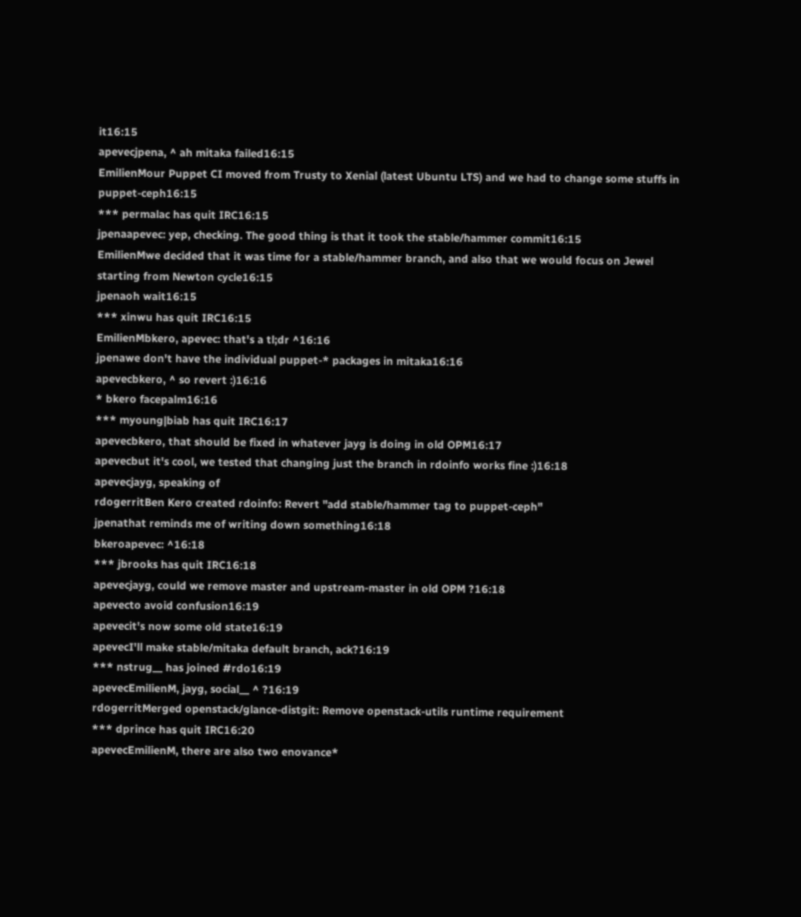it16:15
apevecjpena, ^ ah mitaka failed16:15
EmilienMour Puppet CI moved from Trusty to Xenial (latest Ubuntu LTS) and we had to change some stuffs in puppet-ceph16:15
*** permalac has quit IRC16:15
jpenaapevec: yep, checking. The good thing is that it took the stable/hammer commit16:15
EmilienMwe decided that it was time for a stable/hammer branch, and also that we would focus on Jewel starting from Newton cycle16:15
jpenaoh wait16:15
*** xinwu has quit IRC16:15
EmilienMbkero, apevec: that's a tl;dr ^16:16
jpenawe don't have the individual puppet-* packages in mitaka16:16
apevecbkero, ^ so revert :)16:16
* bkero facepalm16:16
*** myoung|biab has quit IRC16:17
apevecbkero, that should be fixed in whatever jayg is doing in old OPM16:17
apevecbut it's cool, we tested that changing just the branch in rdoinfo works fine :)16:18
apevecjayg, speaking of
rdogerritBen Kero created rdoinfo: Revert "add stable/hammer tag to puppet-ceph"
jpenathat reminds me of writing down something16:18
bkeroapevec: ^16:18
*** jbrooks has quit IRC16:18
apevecjayg, could we remove master and upstream-master in old OPM ?16:18
apevecto avoid confusion16:19
apevecit's now some old state16:19
apevecI'll make stable/mitaka default branch, ack?16:19
*** nstrug__ has joined #rdo16:19
apevecEmilienM, jayg, social__ ^ ?16:19
rdogerritMerged openstack/glance-distgit: Remove openstack-utils runtime requirement
*** dprince has quit IRC16:20
apevecEmilienM, there are also two enovance*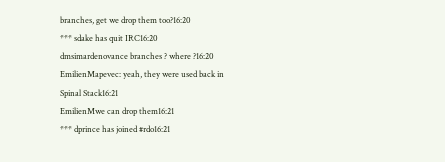branches, get we drop them too?16:20
*** sdake has quit IRC16:20
dmsimardenovance branches ? where ?16:20
EmilienMapevec: yeah, they were used back in Spinal Stack16:21
EmilienMwe can drop them16:21
*** dprince has joined #rdo16:21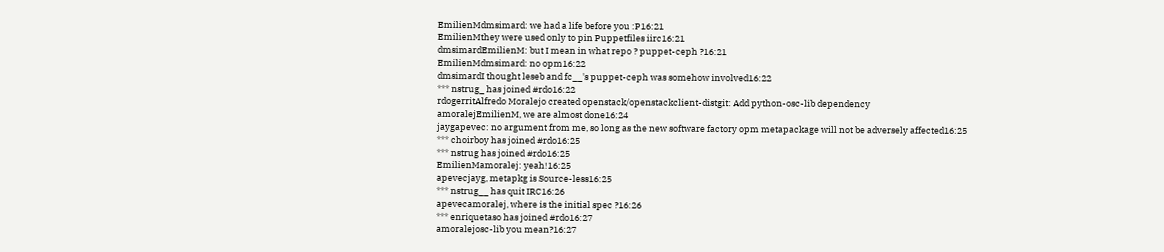EmilienMdmsimard: we had a life before you :P16:21
EmilienMthey were used only to pin Puppetfiles iirc16:21
dmsimardEmilienM: but I mean in what repo ? puppet-ceph ?16:21
EmilienMdmsimard: no opm16:22
dmsimardI thought leseb and fc__'s puppet-ceph was somehow involved16:22
*** nstrug_ has joined #rdo16:22
rdogerritAlfredo Moralejo created openstack/openstackclient-distgit: Add python-osc-lib dependency
amoralejEmilienM, we are almost done16:24
jaygapevec: no argument from me, so long as the new software factory opm metapackage will not be adversely affected16:25
*** choirboy has joined #rdo16:25
*** nstrug has joined #rdo16:25
EmilienMamoralej: yeah!16:25
apevecjayg, metapkg is Source-less16:25
*** nstrug__ has quit IRC16:26
apevecamoralej, where is the initial spec ?16:26
*** enriquetaso has joined #rdo16:27
amoralejosc-lib you mean?16:27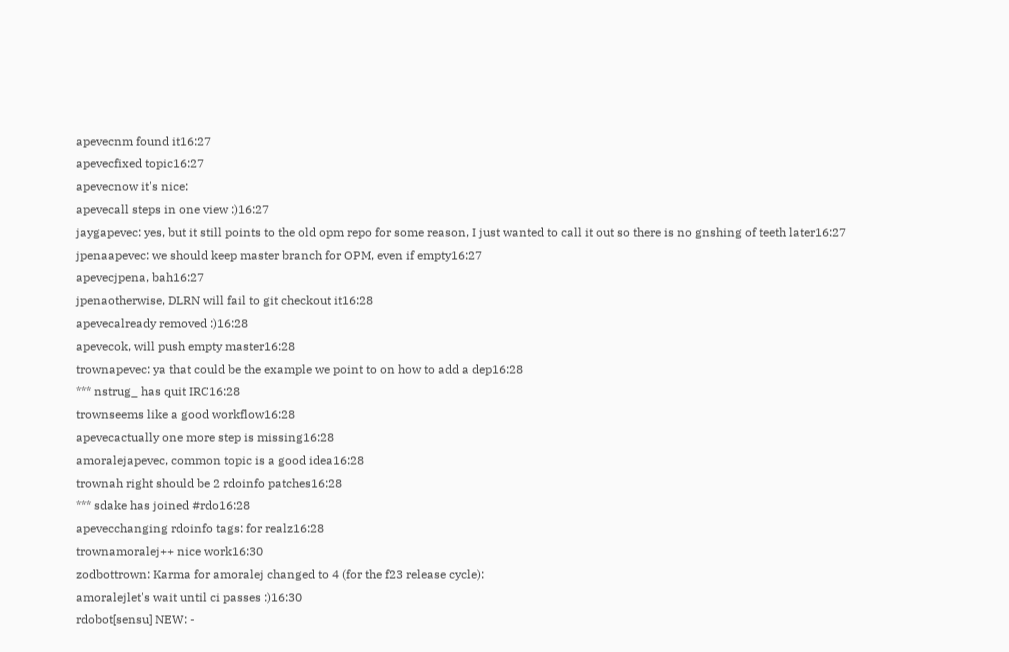apevecnm found it16:27
apevecfixed topic16:27
apevecnow it's nice:
apevecall steps in one view :)16:27
jaygapevec: yes, but it still points to the old opm repo for some reason, I just wanted to call it out so there is no gnshing of teeth later16:27
jpenaapevec: we should keep master branch for OPM, even if empty16:27
apevecjpena, bah16:27
jpenaotherwise, DLRN will fail to git checkout it16:28
apevecalready removed :)16:28
apevecok, will push empty master16:28
trownapevec: ya that could be the example we point to on how to add a dep16:28
*** nstrug_ has quit IRC16:28
trownseems like a good workflow16:28
apevecactually one more step is missing16:28
amoralejapevec, common topic is a good idea16:28
trownah right should be 2 rdoinfo patches16:28
*** sdake has joined #rdo16:28
apevecchanging rdoinfo tags: for realz16:28
trownamoralej++ nice work16:30
zodbottrown: Karma for amoralej changed to 4 (for the f23 release cycle):
amoralejlet's wait until ci passes :)16:30
rdobot[sensu] NEW: -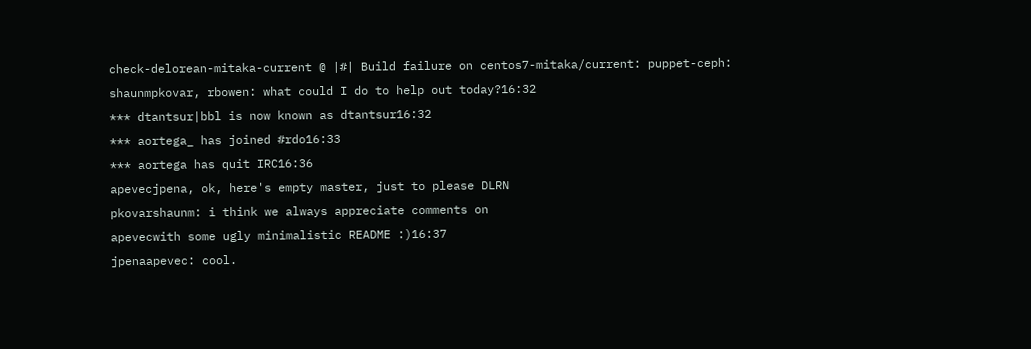check-delorean-mitaka-current @ |#| Build failure on centos7-mitaka/current: puppet-ceph:
shaunmpkovar, rbowen: what could I do to help out today?16:32
*** dtantsur|bbl is now known as dtantsur16:32
*** aortega_ has joined #rdo16:33
*** aortega has quit IRC16:36
apevecjpena, ok, here's empty master, just to please DLRN
pkovarshaunm: i think we always appreciate comments on
apevecwith some ugly minimalistic README :)16:37
jpenaapevec: cool.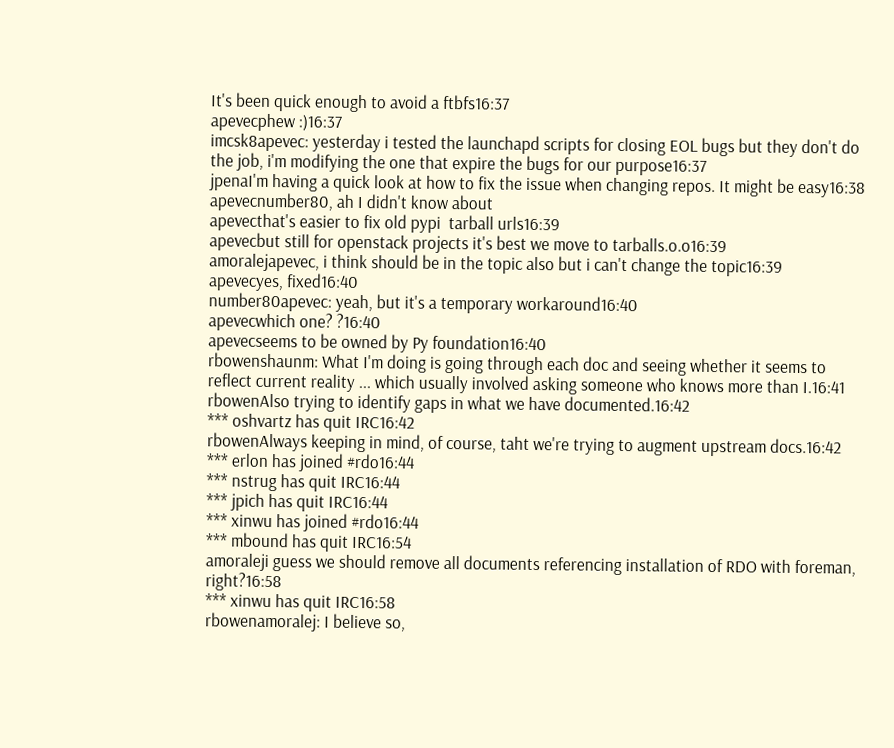It's been quick enough to avoid a ftbfs16:37
apevecphew :)16:37
imcsk8apevec: yesterday i tested the launchapd scripts for closing EOL bugs but they don't do the job, i'm modifying the one that expire the bugs for our purpose16:37
jpenaI'm having a quick look at how to fix the issue when changing repos. It might be easy16:38
apevecnumber80, ah I didn't know about
apevecthat's easier to fix old pypi  tarball urls16:39
apevecbut still for openstack projects it's best we move to tarballs.o.o16:39
amoralejapevec, i think should be in the topic also but i can't change the topic16:39
apevecyes, fixed16:40
number80apevec: yeah, but it's a temporary workaround16:40
apevecwhich one? ?16:40
apevecseems to be owned by Py foundation16:40
rbowenshaunm: What I'm doing is going through each doc and seeing whether it seems to reflect current reality ... which usually involved asking someone who knows more than I.16:41
rbowenAlso trying to identify gaps in what we have documented.16:42
*** oshvartz has quit IRC16:42
rbowenAlways keeping in mind, of course, taht we're trying to augment upstream docs.16:42
*** erlon has joined #rdo16:44
*** nstrug has quit IRC16:44
*** jpich has quit IRC16:44
*** xinwu has joined #rdo16:44
*** mbound has quit IRC16:54
amoraleji guess we should remove all documents referencing installation of RDO with foreman, right?16:58
*** xinwu has quit IRC16:58
rbowenamoralej: I believe so,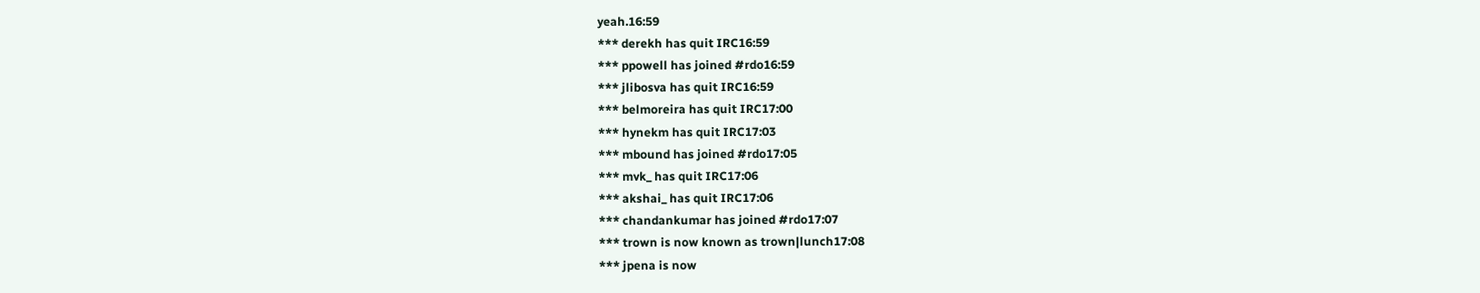yeah.16:59
*** derekh has quit IRC16:59
*** ppowell has joined #rdo16:59
*** jlibosva has quit IRC16:59
*** belmoreira has quit IRC17:00
*** hynekm has quit IRC17:03
*** mbound has joined #rdo17:05
*** mvk_ has quit IRC17:06
*** akshai_ has quit IRC17:06
*** chandankumar has joined #rdo17:07
*** trown is now known as trown|lunch17:08
*** jpena is now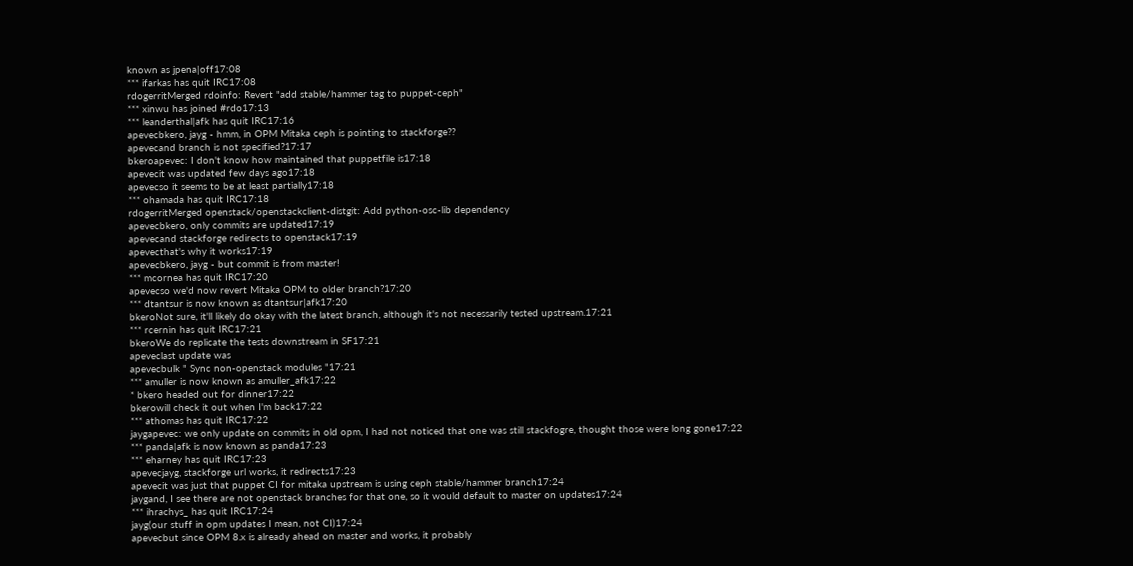known as jpena|off17:08
*** ifarkas has quit IRC17:08
rdogerritMerged rdoinfo: Revert "add stable/hammer tag to puppet-ceph"
*** xinwu has joined #rdo17:13
*** leanderthal|afk has quit IRC17:16
apevecbkero, jayg - hmm, in OPM Mitaka ceph is pointing to stackforge??
apevecand branch is not specified?17:17
bkeroapevec: I don't know how maintained that puppetfile is17:18
apevecit was updated few days ago17:18
apevecso it seems to be at least partially17:18
*** ohamada has quit IRC17:18
rdogerritMerged openstack/openstackclient-distgit: Add python-osc-lib dependency
apevecbkero, only commits are updated17:19
apevecand stackforge redirects to openstack17:19
apevecthat's why it works17:19
apevecbkero, jayg - but commit is from master!
*** mcornea has quit IRC17:20
apevecso we'd now revert Mitaka OPM to older branch?17:20
*** dtantsur is now known as dtantsur|afk17:20
bkeroNot sure, it'll likely do okay with the latest branch, although it's not necessarily tested upstream.17:21
*** rcernin has quit IRC17:21
bkeroWe do replicate the tests downstream in SF17:21
apeveclast update was
apevecbulk " Sync non-openstack modules "17:21
*** amuller is now known as amuller_afk17:22
* bkero headed out for dinner17:22
bkerowill check it out when I'm back17:22
*** athomas has quit IRC17:22
jaygapevec: we only update on commits in old opm, I had not noticed that one was still stackfogre, thought those were long gone17:22
*** panda|afk is now known as panda17:23
*** eharney has quit IRC17:23
apevecjayg, stackforge url works, it redirects17:23
apevecit was just that puppet CI for mitaka upstream is using ceph stable/hammer branch17:24
jaygand, I see there are not openstack branches for that one, so it would default to master on updates17:24
*** ihrachys_ has quit IRC17:24
jayg(our stuff in opm updates I mean, not CI)17:24
apevecbut since OPM 8.x is already ahead on master and works, it probably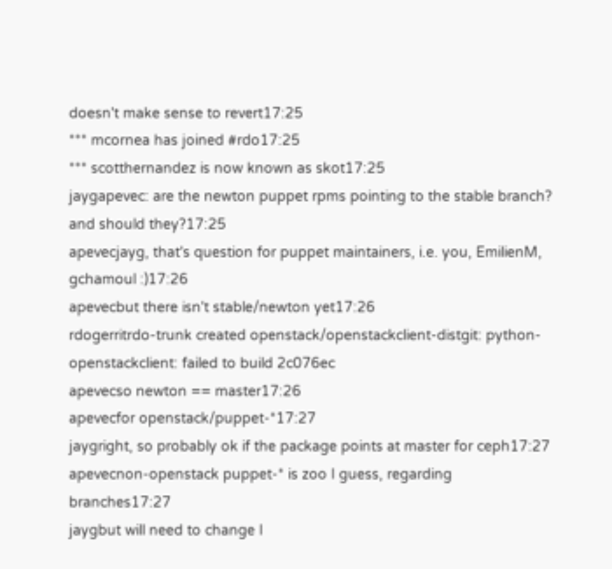doesn't make sense to revert17:25
*** mcornea has joined #rdo17:25
*** scotthernandez is now known as skot17:25
jaygapevec: are the newton puppet rpms pointing to the stable branch?  and should they?17:25
apevecjayg, that's question for puppet maintainers, i.e. you, EmilienM, gchamoul :)17:26
apevecbut there isn't stable/newton yet17:26
rdogerritrdo-trunk created openstack/openstackclient-distgit: python-openstackclient: failed to build 2c076ec
apevecso newton == master17:26
apevecfor openstack/puppet-*17:27
jaygright, so probably ok if the package points at master for ceph17:27
apevecnon-openstack puppet-* is zoo I guess, regarding branches17:27
jaygbut will need to change I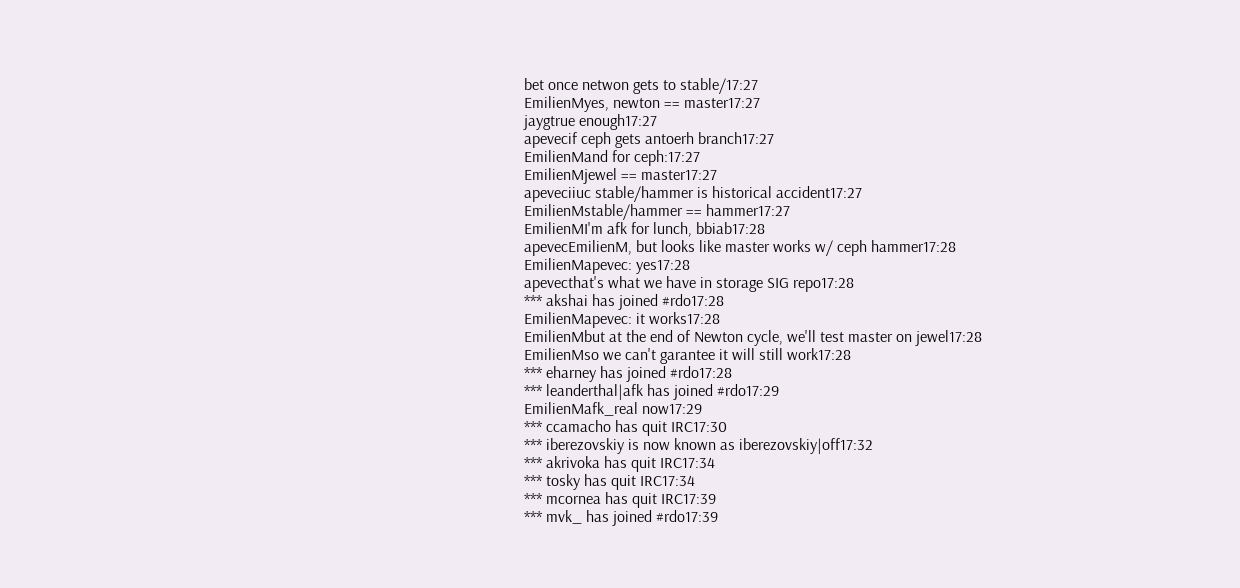bet once netwon gets to stable/17:27
EmilienMyes, newton == master17:27
jaygtrue enough17:27
apevecif ceph gets antoerh branch17:27
EmilienMand for ceph:17:27
EmilienMjewel == master17:27
apeveciiuc stable/hammer is historical accident17:27
EmilienMstable/hammer == hammer17:27
EmilienMI'm afk for lunch, bbiab17:28
apevecEmilienM, but looks like master works w/ ceph hammer17:28
EmilienMapevec: yes17:28
apevecthat's what we have in storage SIG repo17:28
*** akshai has joined #rdo17:28
EmilienMapevec: it works17:28
EmilienMbut at the end of Newton cycle, we'll test master on jewel17:28
EmilienMso we can't garantee it will still work17:28
*** eharney has joined #rdo17:28
*** leanderthal|afk has joined #rdo17:29
EmilienMafk_real now17:29
*** ccamacho has quit IRC17:30
*** iberezovskiy is now known as iberezovskiy|off17:32
*** akrivoka has quit IRC17:34
*** tosky has quit IRC17:34
*** mcornea has quit IRC17:39
*** mvk_ has joined #rdo17:39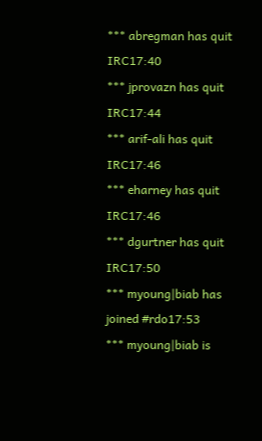*** abregman has quit IRC17:40
*** jprovazn has quit IRC17:44
*** arif-ali has quit IRC17:46
*** eharney has quit IRC17:46
*** dgurtner has quit IRC17:50
*** myoung|biab has joined #rdo17:53
*** myoung|biab is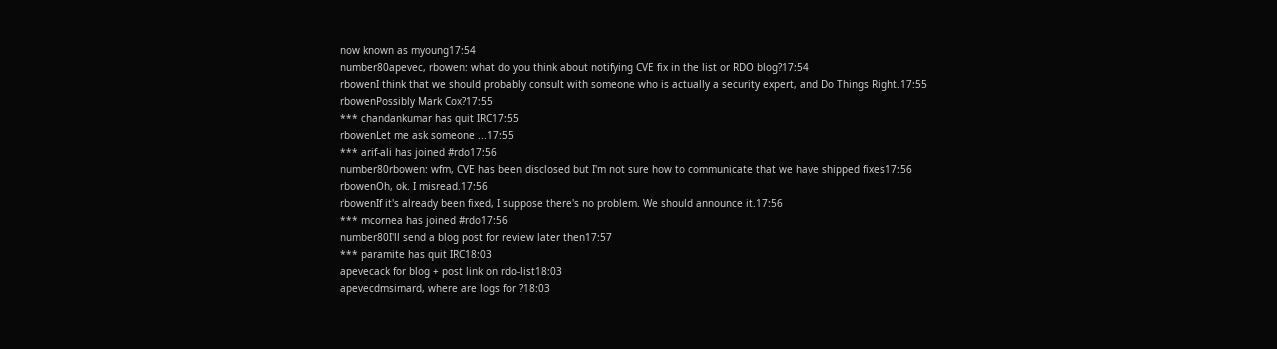now known as myoung17:54
number80apevec, rbowen: what do you think about notifying CVE fix in the list or RDO blog?17:54
rbowenI think that we should probably consult with someone who is actually a security expert, and Do Things Right.17:55
rbowenPossibly Mark Cox?17:55
*** chandankumar has quit IRC17:55
rbowenLet me ask someone ...17:55
*** arif-ali has joined #rdo17:56
number80rbowen: wfm, CVE has been disclosed but I'm not sure how to communicate that we have shipped fixes17:56
rbowenOh, ok. I misread.17:56
rbowenIf it's already been fixed, I suppose there's no problem. We should announce it.17:56
*** mcornea has joined #rdo17:56
number80I'll send a blog post for review later then17:57
*** paramite has quit IRC18:03
apevecack for blog + post link on rdo-list18:03
apevecdmsimard, where are logs for ?18:03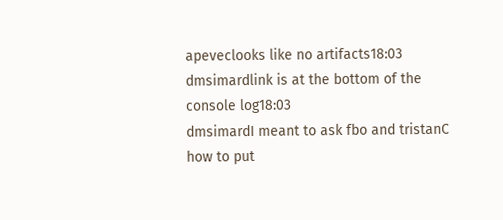apeveclooks like no artifacts18:03
dmsimardlink is at the bottom of the console log18:03
dmsimardI meant to ask fbo and tristanC how to put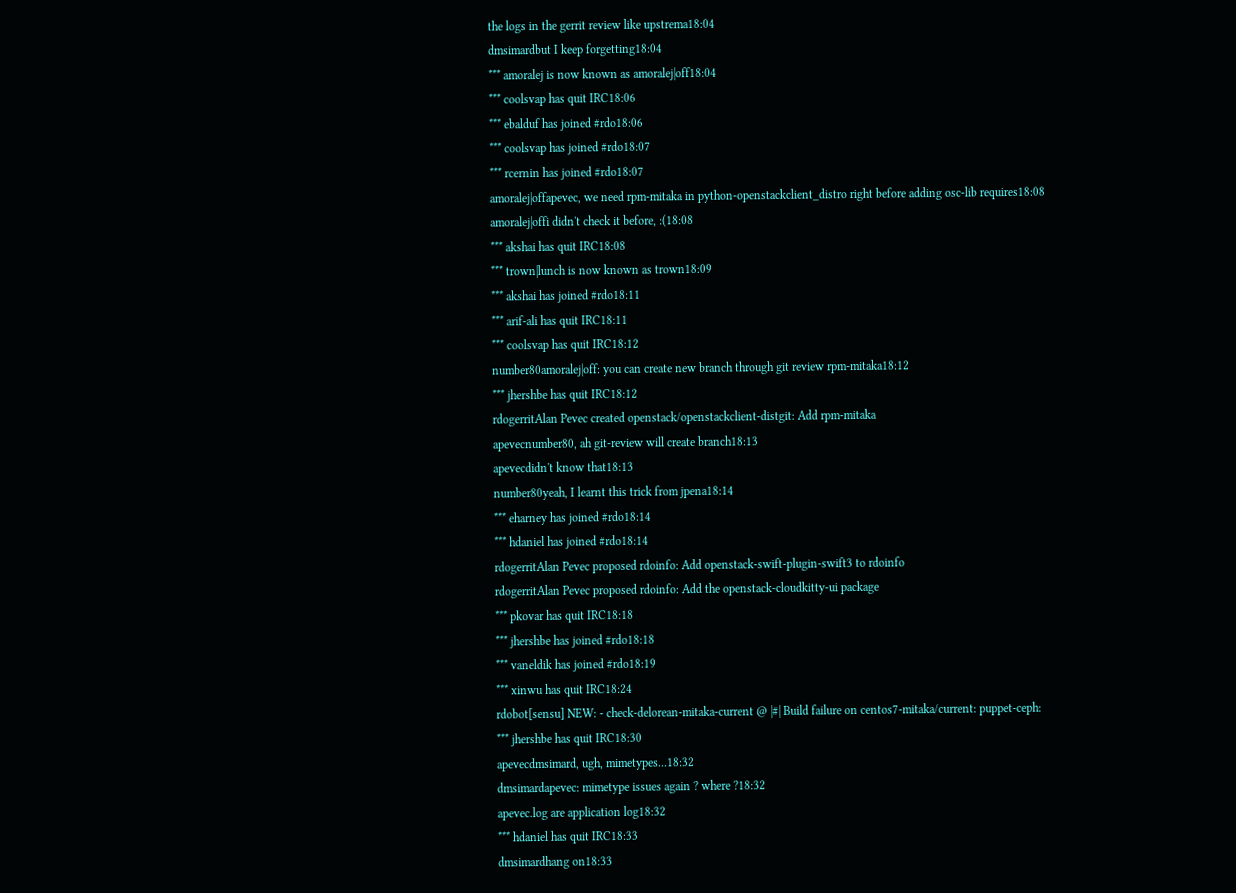the logs in the gerrit review like upstrema18:04
dmsimardbut I keep forgetting18:04
*** amoralej is now known as amoralej|off18:04
*** coolsvap has quit IRC18:06
*** ebalduf has joined #rdo18:06
*** coolsvap has joined #rdo18:07
*** rcernin has joined #rdo18:07
amoralej|offapevec, we need rpm-mitaka in python-openstackclient_distro right before adding osc-lib requires18:08
amoralej|offi didn't check it before, :(18:08
*** akshai has quit IRC18:08
*** trown|lunch is now known as trown18:09
*** akshai has joined #rdo18:11
*** arif-ali has quit IRC18:11
*** coolsvap has quit IRC18:12
number80amoralej|off: you can create new branch through git review rpm-mitaka18:12
*** jhershbe has quit IRC18:12
rdogerritAlan Pevec created openstack/openstackclient-distgit: Add rpm-mitaka
apevecnumber80, ah git-review will create branch18:13
apevecdidn't know that18:13
number80yeah, I learnt this trick from jpena18:14
*** eharney has joined #rdo18:14
*** hdaniel has joined #rdo18:14
rdogerritAlan Pevec proposed rdoinfo: Add openstack-swift-plugin-swift3 to rdoinfo
rdogerritAlan Pevec proposed rdoinfo: Add the openstack-cloudkitty-ui package
*** pkovar has quit IRC18:18
*** jhershbe has joined #rdo18:18
*** vaneldik has joined #rdo18:19
*** xinwu has quit IRC18:24
rdobot[sensu] NEW: - check-delorean-mitaka-current @ |#| Build failure on centos7-mitaka/current: puppet-ceph:
*** jhershbe has quit IRC18:30
apevecdmsimard, ugh, mimetypes...18:32
dmsimardapevec: mimetype issues again ? where ?18:32
apevec.log are application log18:32
*** hdaniel has quit IRC18:33
dmsimardhang on18:33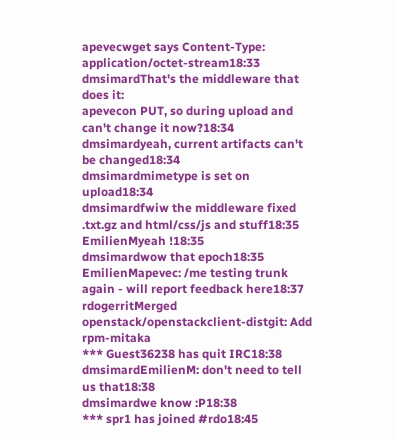apevecwget says Content-Type: application/octet-stream18:33
dmsimardThat's the middleware that does it:
apevecon PUT, so during upload and can't change it now?18:34
dmsimardyeah, current artifacts can't be changed18:34
dmsimardmimetype is set on upload18:34
dmsimardfwiw the middleware fixed .txt.gz and html/css/js and stuff18:35
EmilienMyeah !18:35
dmsimardwow that epoch18:35
EmilienMapevec: /me testing trunk again - will report feedback here18:37
rdogerritMerged openstack/openstackclient-distgit: Add rpm-mitaka
*** Guest36238 has quit IRC18:38
dmsimardEmilienM: don't need to tell us that18:38
dmsimardwe know :P18:38
*** spr1 has joined #rdo18:45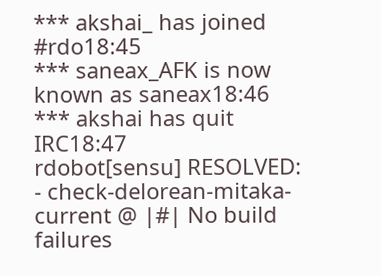*** akshai_ has joined #rdo18:45
*** saneax_AFK is now known as saneax18:46
*** akshai has quit IRC18:47
rdobot[sensu] RESOLVED: - check-delorean-mitaka-current @ |#| No build failures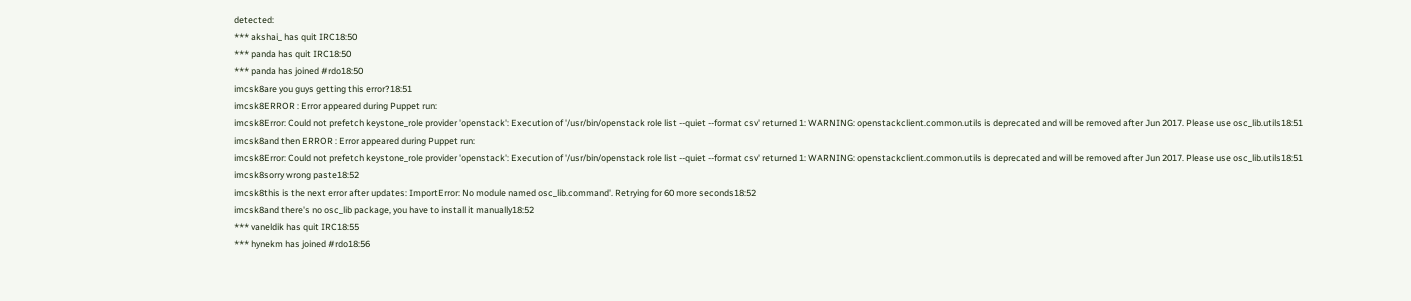detected:
*** akshai_ has quit IRC18:50
*** panda has quit IRC18:50
*** panda has joined #rdo18:50
imcsk8are you guys getting this error?18:51
imcsk8ERROR : Error appeared during Puppet run:
imcsk8Error: Could not prefetch keystone_role provider 'openstack': Execution of '/usr/bin/openstack role list --quiet --format csv' returned 1: WARNING: openstackclient.common.utils is deprecated and will be removed after Jun 2017. Please use osc_lib.utils18:51
imcsk8and then ERROR : Error appeared during Puppet run:
imcsk8Error: Could not prefetch keystone_role provider 'openstack': Execution of '/usr/bin/openstack role list --quiet --format csv' returned 1: WARNING: openstackclient.common.utils is deprecated and will be removed after Jun 2017. Please use osc_lib.utils18:51
imcsk8sorry wrong paste18:52
imcsk8this is the next error after updates: ImportError: No module named osc_lib.command'. Retrying for 60 more seconds18:52
imcsk8and there's no osc_lib package, you have to install it manually18:52
*** vaneldik has quit IRC18:55
*** hynekm has joined #rdo18:56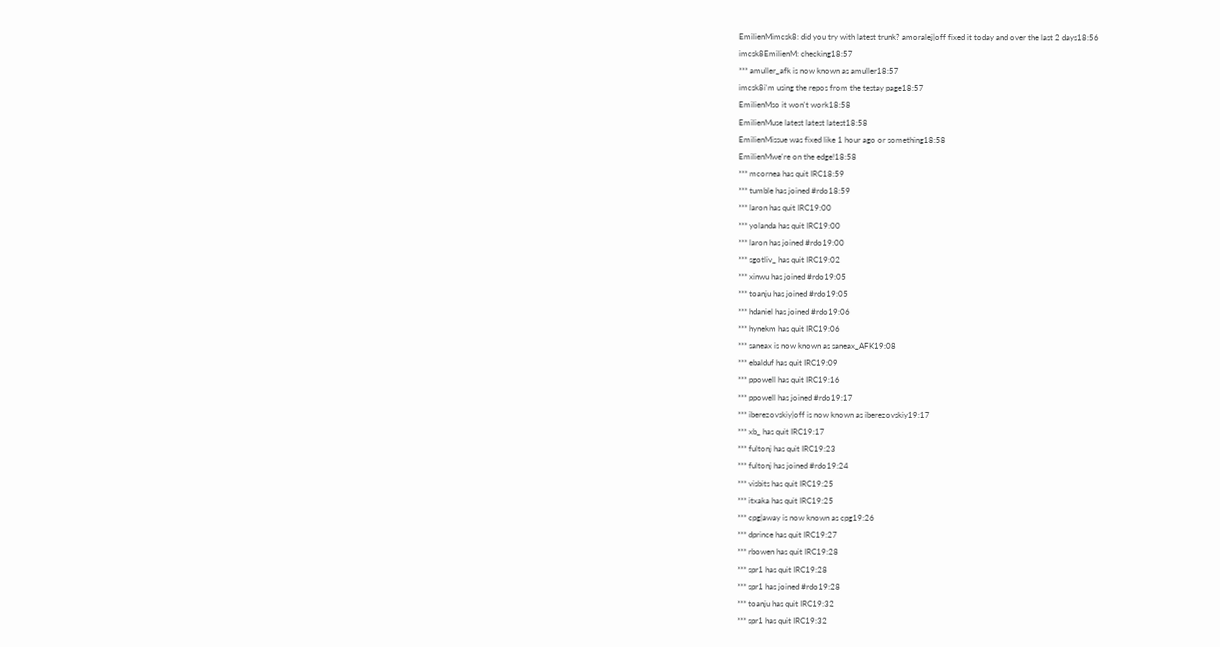EmilienMimcsk8: did you try with latest trunk? amoralej|off fixed it today and over the last 2 days18:56
imcsk8EmilienM: checking18:57
*** amuller_afk is now known as amuller18:57
imcsk8i'm using the repos from the testay page18:57
EmilienMso it won't work18:58
EmilienMuse latest latest latest18:58
EmilienMissue was fixed like 1 hour ago or something18:58
EmilienMwe're on the edge!18:58
*** mcornea has quit IRC18:59
*** tumble has joined #rdo18:59
*** laron has quit IRC19:00
*** yolanda has quit IRC19:00
*** laron has joined #rdo19:00
*** sgotliv_ has quit IRC19:02
*** xinwu has joined #rdo19:05
*** toanju has joined #rdo19:05
*** hdaniel has joined #rdo19:06
*** hynekm has quit IRC19:06
*** saneax is now known as saneax_AFK19:08
*** ebalduf has quit IRC19:09
*** ppowell has quit IRC19:16
*** ppowell has joined #rdo19:17
*** iberezovskiy|off is now known as iberezovskiy19:17
*** xb_ has quit IRC19:17
*** fultonj has quit IRC19:23
*** fultonj has joined #rdo19:24
*** visbits has quit IRC19:25
*** itxaka has quit IRC19:25
*** cpg|away is now known as cpg19:26
*** dprince has quit IRC19:27
*** rbowen has quit IRC19:28
*** spr1 has quit IRC19:28
*** spr1 has joined #rdo19:28
*** toanju has quit IRC19:32
*** spr1 has quit IRC19:32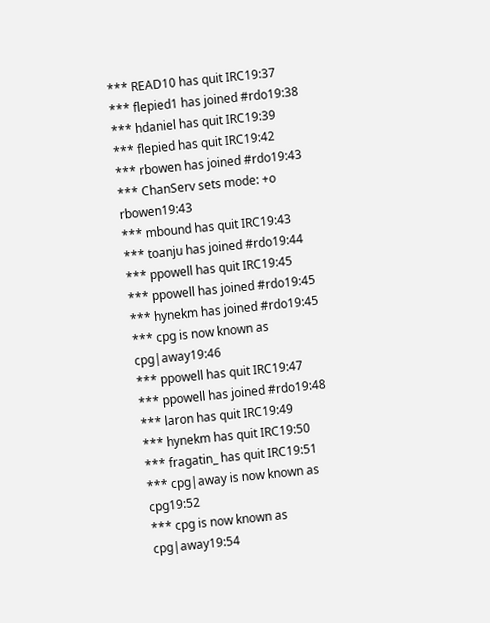*** READ10 has quit IRC19:37
*** flepied1 has joined #rdo19:38
*** hdaniel has quit IRC19:39
*** flepied has quit IRC19:42
*** rbowen has joined #rdo19:43
*** ChanServ sets mode: +o rbowen19:43
*** mbound has quit IRC19:43
*** toanju has joined #rdo19:44
*** ppowell has quit IRC19:45
*** ppowell has joined #rdo19:45
*** hynekm has joined #rdo19:45
*** cpg is now known as cpg|away19:46
*** ppowell has quit IRC19:47
*** ppowell has joined #rdo19:48
*** laron has quit IRC19:49
*** hynekm has quit IRC19:50
*** fragatin_ has quit IRC19:51
*** cpg|away is now known as cpg19:52
*** cpg is now known as cpg|away19:54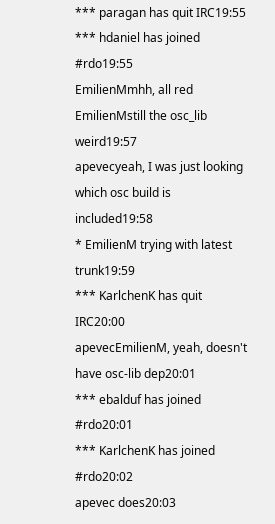*** paragan has quit IRC19:55
*** hdaniel has joined #rdo19:55
EmilienMmhh, all red
EmilienMstill the osc_lib weird19:57
apevecyeah, I was just looking which osc build is included19:58
* EmilienM trying with latest trunk19:59
*** KarlchenK has quit IRC20:00
apevecEmilienM, yeah, doesn't have osc-lib dep20:01
*** ebalduf has joined #rdo20:01
*** KarlchenK has joined #rdo20:02
apevec does20:03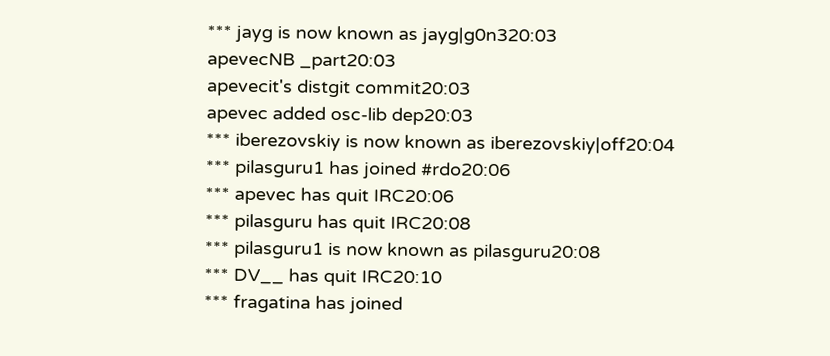*** jayg is now known as jayg|g0n320:03
apevecNB _part20:03
apevecit's distgit commit20:03
apevec added osc-lib dep20:03
*** iberezovskiy is now known as iberezovskiy|off20:04
*** pilasguru1 has joined #rdo20:06
*** apevec has quit IRC20:06
*** pilasguru has quit IRC20:08
*** pilasguru1 is now known as pilasguru20:08
*** DV__ has quit IRC20:10
*** fragatina has joined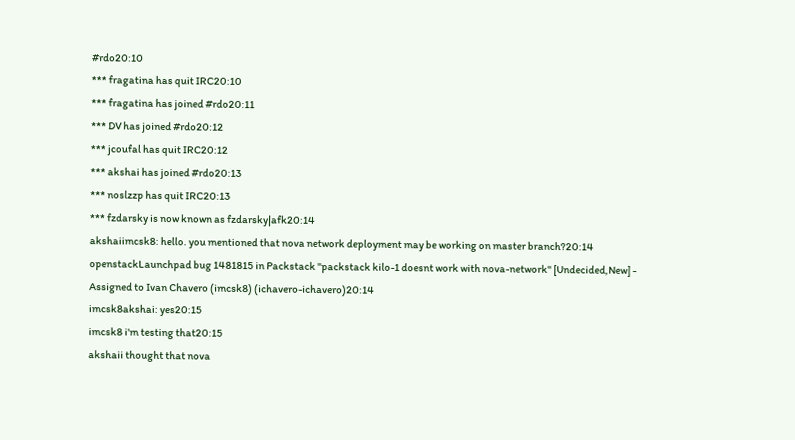#rdo20:10
*** fragatina has quit IRC20:10
*** fragatina has joined #rdo20:11
*** DV has joined #rdo20:12
*** jcoufal has quit IRC20:12
*** akshai has joined #rdo20:13
*** noslzzp has quit IRC20:13
*** fzdarsky is now known as fzdarsky|afk20:14
akshaiimcsk8: hello. you mentioned that nova network deployment may be working on master branch?20:14
openstackLaunchpad bug 1481815 in Packstack "packstack kilo-1 doesnt work with nova-network" [Undecided,New] - Assigned to Ivan Chavero (imcsk8) (ichavero-ichavero)20:14
imcsk8akshai: yes20:15
imcsk8 i'm testing that20:15
akshaii thought that nova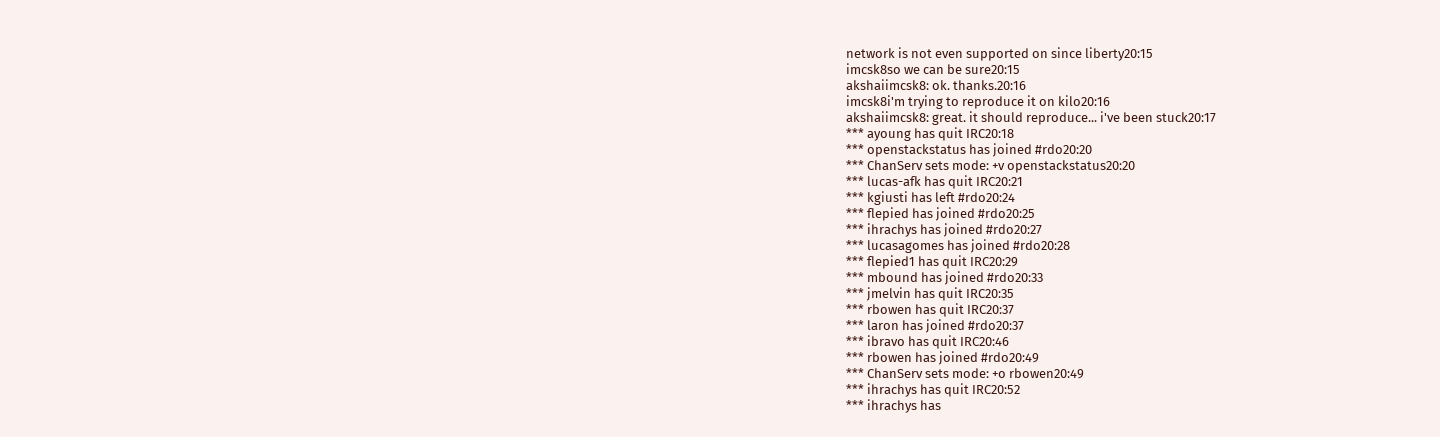network is not even supported on since liberty20:15
imcsk8so we can be sure20:15
akshaiimcsk8: ok. thanks.20:16
imcsk8i'm trying to reproduce it on kilo20:16
akshaiimcsk8: great. it should reproduce... i've been stuck20:17
*** ayoung has quit IRC20:18
*** openstackstatus has joined #rdo20:20
*** ChanServ sets mode: +v openstackstatus20:20
*** lucas-afk has quit IRC20:21
*** kgiusti has left #rdo20:24
*** flepied has joined #rdo20:25
*** ihrachys has joined #rdo20:27
*** lucasagomes has joined #rdo20:28
*** flepied1 has quit IRC20:29
*** mbound has joined #rdo20:33
*** jmelvin has quit IRC20:35
*** rbowen has quit IRC20:37
*** laron has joined #rdo20:37
*** ibravo has quit IRC20:46
*** rbowen has joined #rdo20:49
*** ChanServ sets mode: +o rbowen20:49
*** ihrachys has quit IRC20:52
*** ihrachys has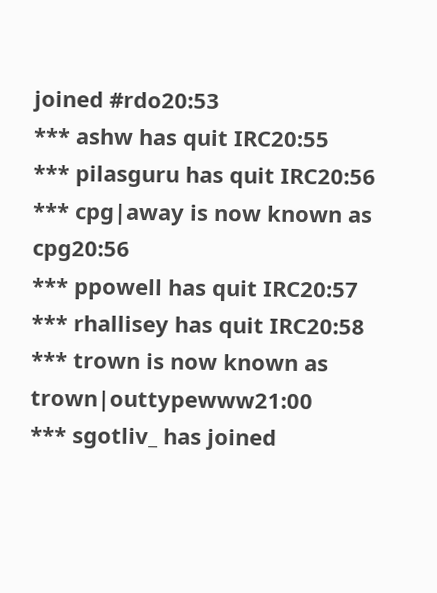joined #rdo20:53
*** ashw has quit IRC20:55
*** pilasguru has quit IRC20:56
*** cpg|away is now known as cpg20:56
*** ppowell has quit IRC20:57
*** rhallisey has quit IRC20:58
*** trown is now known as trown|outtypewww21:00
*** sgotliv_ has joined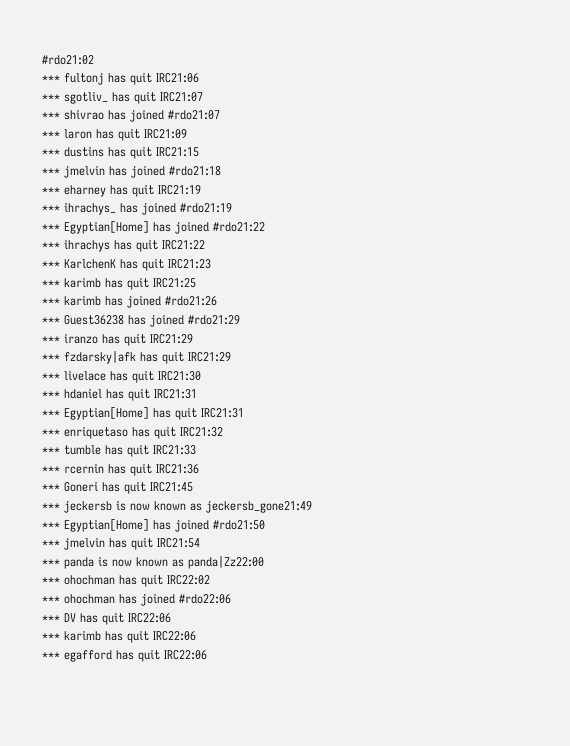#rdo21:02
*** fultonj has quit IRC21:06
*** sgotliv_ has quit IRC21:07
*** shivrao has joined #rdo21:07
*** laron has quit IRC21:09
*** dustins has quit IRC21:15
*** jmelvin has joined #rdo21:18
*** eharney has quit IRC21:19
*** ihrachys_ has joined #rdo21:19
*** Egyptian[Home] has joined #rdo21:22
*** ihrachys has quit IRC21:22
*** KarlchenK has quit IRC21:23
*** karimb has quit IRC21:25
*** karimb has joined #rdo21:26
*** Guest36238 has joined #rdo21:29
*** iranzo has quit IRC21:29
*** fzdarsky|afk has quit IRC21:29
*** livelace has quit IRC21:30
*** hdaniel has quit IRC21:31
*** Egyptian[Home] has quit IRC21:31
*** enriquetaso has quit IRC21:32
*** tumble has quit IRC21:33
*** rcernin has quit IRC21:36
*** Goneri has quit IRC21:45
*** jeckersb is now known as jeckersb_gone21:49
*** Egyptian[Home] has joined #rdo21:50
*** jmelvin has quit IRC21:54
*** panda is now known as panda|Zz22:00
*** ohochman has quit IRC22:02
*** ohochman has joined #rdo22:06
*** DV has quit IRC22:06
*** karimb has quit IRC22:06
*** egafford has quit IRC22:06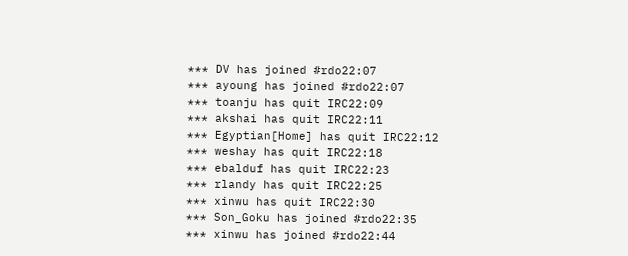*** DV has joined #rdo22:07
*** ayoung has joined #rdo22:07
*** toanju has quit IRC22:09
*** akshai has quit IRC22:11
*** Egyptian[Home] has quit IRC22:12
*** weshay has quit IRC22:18
*** ebalduf has quit IRC22:23
*** rlandy has quit IRC22:25
*** xinwu has quit IRC22:30
*** Son_Goku has joined #rdo22:35
*** xinwu has joined #rdo22:44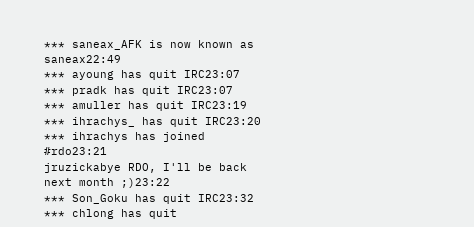*** saneax_AFK is now known as saneax22:49
*** ayoung has quit IRC23:07
*** pradk has quit IRC23:07
*** amuller has quit IRC23:19
*** ihrachys_ has quit IRC23:20
*** ihrachys has joined #rdo23:21
jruzickabye RDO, I'll be back next month ;)23:22
*** Son_Goku has quit IRC23:32
*** chlong has quit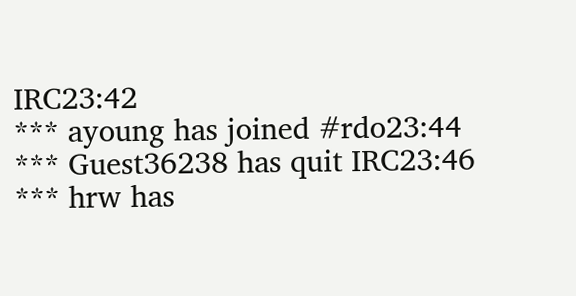IRC23:42
*** ayoung has joined #rdo23:44
*** Guest36238 has quit IRC23:46
*** hrw has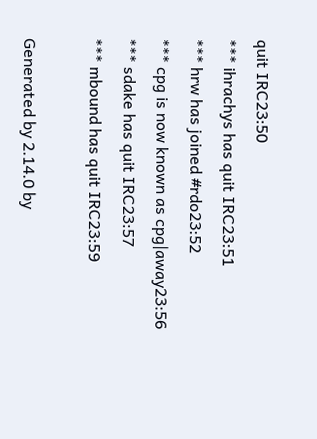quit IRC23:50
*** ihrachys has quit IRC23:51
*** hrw has joined #rdo23:52
*** cpg is now known as cpg|away23:56
*** sdake has quit IRC23:57
*** mbound has quit IRC23:59

Generated by 2.14.0 by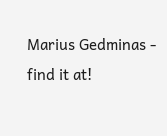Marius Gedminas - find it at!